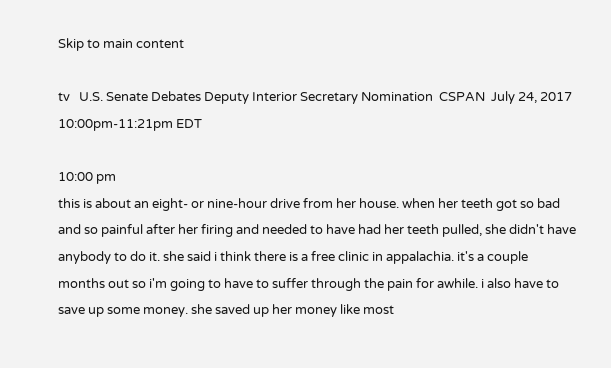Skip to main content

tv   U.S. Senate Debates Deputy Interior Secretary Nomination  CSPAN  July 24, 2017 10:00pm-11:21pm EDT

10:00 pm
this is about an eight- or nine-hour drive from her house. when her teeth got so bad and so painful after her firing and needed to have had her teeth pulled, she didn't have anybody to do it. she said i think there is a free clinic in appalachia. it's a couple months out so i'm going to have to suffer through the pain for awhile. i also have to save up some money. she saved up her money like most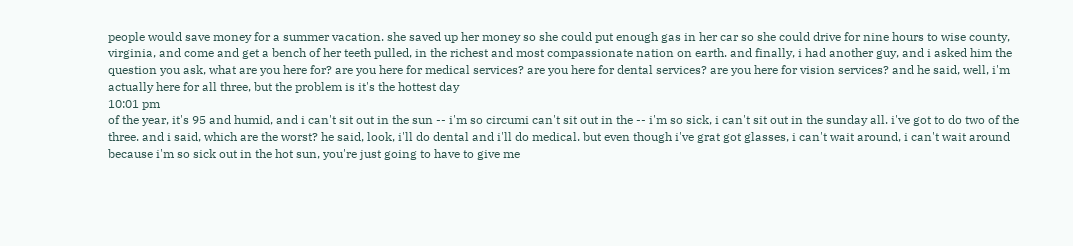people would save money for a summer vacation. she saved up her money so she could put enough gas in her car so she could drive for nine hours to wise county, virginia, and come and get a bench of her teeth pulled, in the richest and most compassionate nation on earth. and finally, i had another guy, and i asked him the question you ask, what are you here for? are you here for medical services? are you here for dental services? are you here for vision services? and he said, well, i'm actually here for all three, but the problem is it's the hottest day
10:01 pm
of the year, it's 95 and humid, and i can't sit out in the sun -- i'm so circumi can't sit out in the -- i'm so sick, i can't sit out in the sunday all. i've got to do two of the three. and i said, which are the worst? he said, look, i'll do dental and i'll do medical. but even though i've grat got glasses, i can't wait around, i can't wait around because i'm so sick out in the hot sun, you're just going to have to give me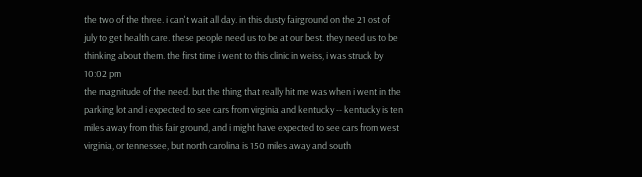the two of the three. i can't wait all day. in this dusty fairground on the 21 ost of july to get health care. these people need us to be at our best. they need us to be thinking about them. the first time i went to this clinic in weiss, i was struck by
10:02 pm
the magnitude of the need. but the thing that really hit me was when i went in the parking lot and i expected to see cars from virginia and kentucky -- kentucky is ten miles away from this fair ground, and i might have expected to see cars from west virginia, or tennessee, but north carolina is 150 miles away and south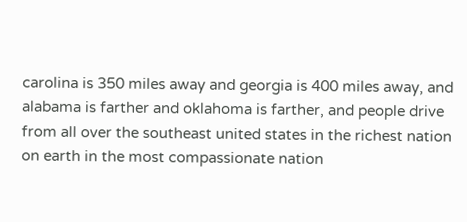carolina is 350 miles away and georgia is 400 miles away, and alabama is farther and oklahoma is farther, and people drive from all over the southeast united states in the richest nation on earth in the most compassionate nation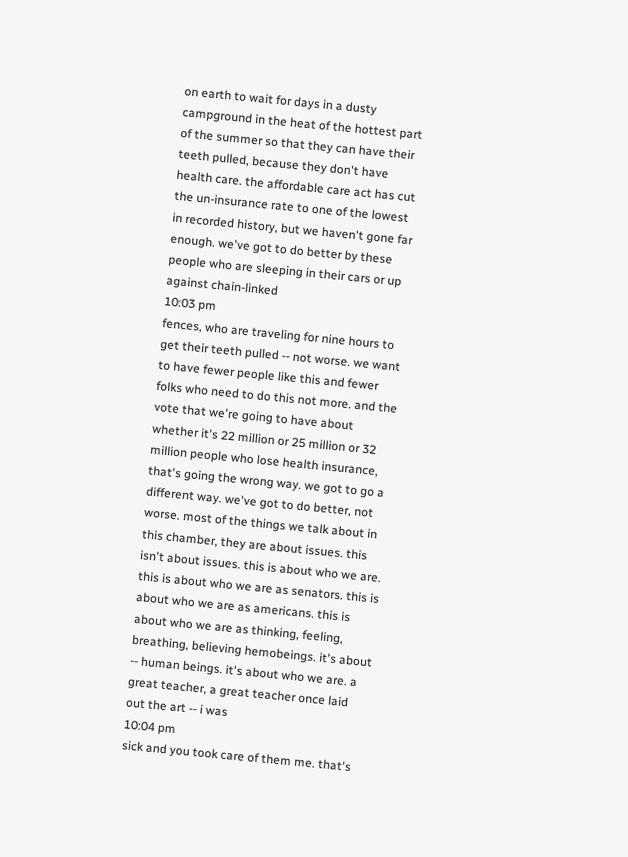on earth to wait for days in a dusty campground in the heat of the hottest part of the summer so that they can have their teeth pulled, because they don't have health care. the affordable care act has cut the un-insurance rate to one of the lowest in recorded history, but we haven't gone far enough. we've got to do better by these people who are sleeping in their cars or up against chain-linked
10:03 pm
fences, who are traveling for nine hours to get their teeth pulled -- not worse. we want to have fewer people like this and fewer folks who need to do this not more. and the vote that we're going to have about whether it's 22 million or 25 million or 32 million people who lose health insurance, that's going the wrong way. we got to go a different way. we've got to do better, not worse. most of the things we talk about in this chamber, they are about issues. this isn't about issues. this is about who we are. this is about who we are as senators. this is about who we are as americans. this is about who we are as thinking, feeling, breathing, believing hemobeings. it's about -- human beings. it's about who we are. a great teacher, a great teacher once laid out the art -- i was
10:04 pm
sick and you took care of them me. that's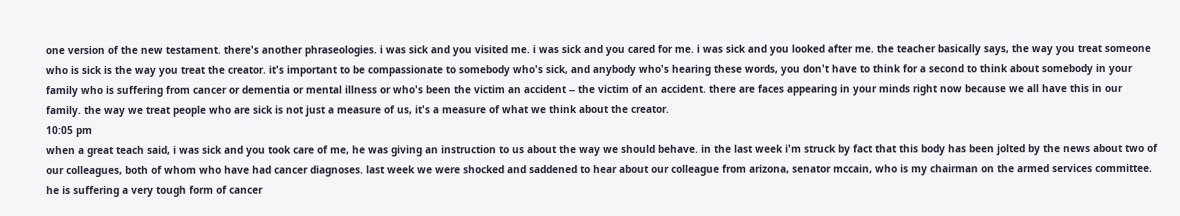one version of the new testament. there's another phraseologies. i was sick and you visited me. i was sick and you cared for me. i was sick and you looked after me. the teacher basically says, the way you treat someone who is sick is the way you treat the creator. it's important to be compassionate to somebody who's sick, and anybody who's hearing these words, you don't have to think for a second to think about somebody in your family who is suffering from cancer or dementia or mental illness or who's been the victim an accident -- the victim of an accident. there are faces appearing in your minds right now because we all have this in our family. the way we treat people who are sick is not just a measure of us, it's a measure of what we think about the creator.
10:05 pm
when a great teach said, i was sick and you took care of me, he was giving an instruction to us about the way we should behave. in the last week i'm struck by fact that this body has been jolted by the news about two of our colleagues, both of whom who have had cancer diagnoses. last week we were shocked and saddened to hear about our colleague from arizona, senator mccain, who is my chairman on the armed services committee. he is suffering a very tough form of cancer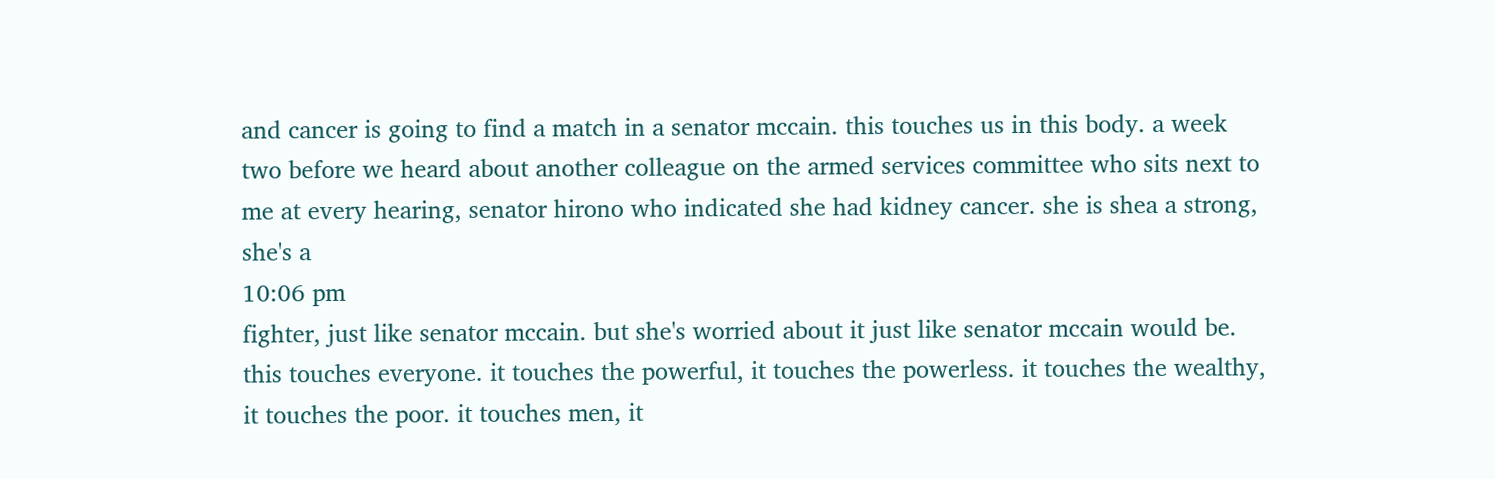and cancer is going to find a match in a senator mccain. this touches us in this body. a week two before we heard about another colleague on the armed services committee who sits next to me at every hearing, senator hirono who indicated she had kidney cancer. she is shea a strong, she's a
10:06 pm
fighter, just like senator mccain. but she's worried about it just like senator mccain would be. this touches everyone. it touches the powerful, it touches the powerless. it touches the wealthy, it touches the poor. it touches men, it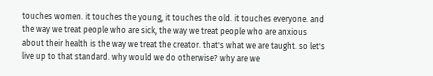touches women. it touches the young, it touches the old. it touches everyone. and the way we treat people who are sick, the way we treat people who are anxious about their health is the way we treat the creator. that's what we are taught. so let's live up to that standard. why would we do otherwise? why are we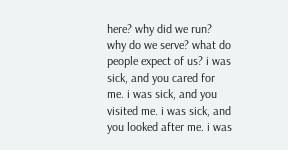here? why did we run? why do we serve? what do people expect of us? i was sick, and you cared for me. i was sick, and you visited me. i was sick, and you looked after me. i was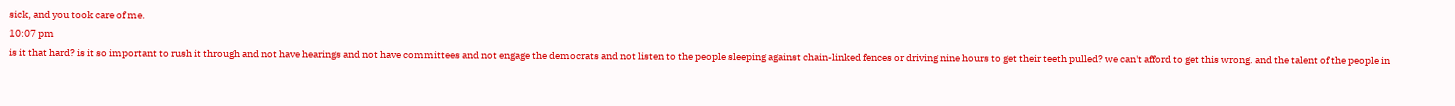sick, and you took care of me.
10:07 pm
is it that hard? is it so important to rush it through and not have hearings and not have committees and not engage the democrats and not listen to the people sleeping against chain-linked fences or driving nine hours to get their teeth pulled? we can't afford to get this wrong. and the talent of the people in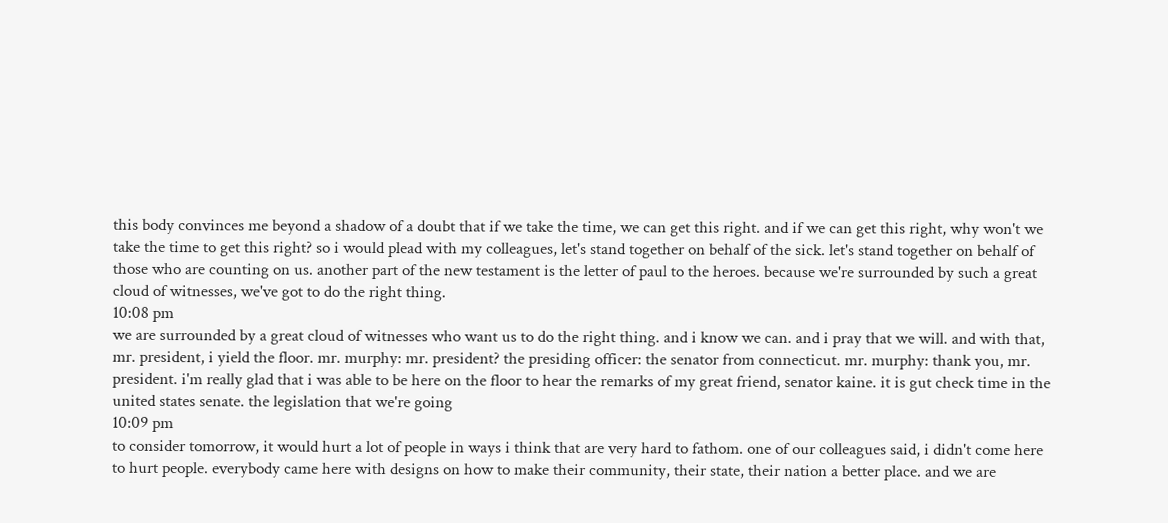this body convinces me beyond a shadow of a doubt that if we take the time, we can get this right. and if we can get this right, why won't we take the time to get this right? so i would plead with my colleagues, let's stand together on behalf of the sick. let's stand together on behalf of those who are counting on us. another part of the new testament is the letter of paul to the heroes. because we're surrounded by such a great cloud of witnesses, we've got to do the right thing.
10:08 pm
we are surrounded by a great cloud of witnesses who want us to do the right thing. and i know we can. and i pray that we will. and with that, mr. president, i yield the floor. mr. murphy: mr. president? the presiding officer: the senator from connecticut. mr. murphy: thank you, mr. president. i'm really glad that i was able to be here on the floor to hear the remarks of my great friend, senator kaine. it is gut check time in the united states senate. the legislation that we're going
10:09 pm
to consider tomorrow, it would hurt a lot of people in ways i think that are very hard to fathom. one of our colleagues said, i didn't come here to hurt people. everybody came here with designs on how to make their community, their state, their nation a better place. and we are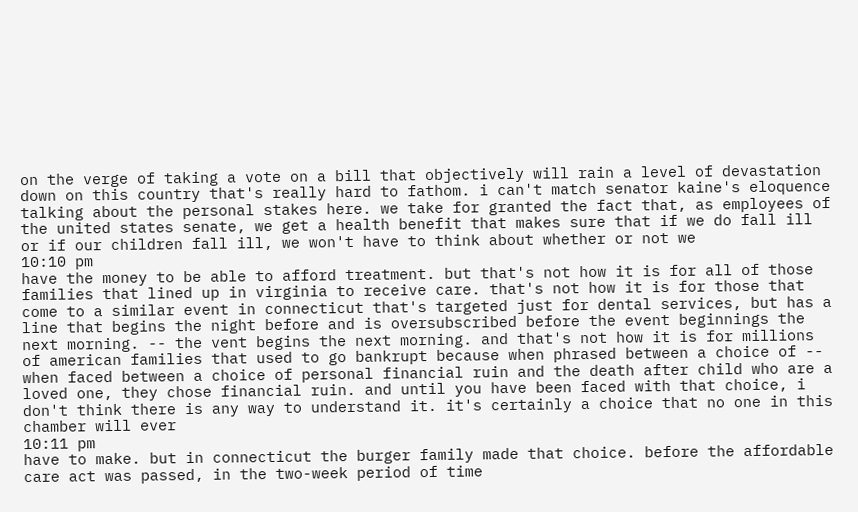on the verge of taking a vote on a bill that objectively will rain a level of devastation down on this country that's really hard to fathom. i can't match senator kaine's eloquence talking about the personal stakes here. we take for granted the fact that, as employees of the united states senate, we get a health benefit that makes sure that if we do fall ill or if our children fall ill, we won't have to think about whether or not we
10:10 pm
have the money to be able to afford treatment. but that's not how it is for all of those families that lined up in virginia to receive care. that's not how it is for those that come to a similar event in connecticut that's targeted just for dental services, but has a line that begins the night before and is oversubscribed before the event beginnings the next morning. -- the vent begins the next morning. and that's not how it is for millions of american families that used to go bankrupt because when phrased between a choice of -- when faced between a choice of personal financial ruin and the death after child who are a loved one, they chose financial ruin. and until you have been faced with that choice, i don't think there is any way to understand it. it's certainly a choice that no one in this chamber will ever
10:11 pm
have to make. but in connecticut the burger family made that choice. before the affordable care act was passed, in the two-week period of time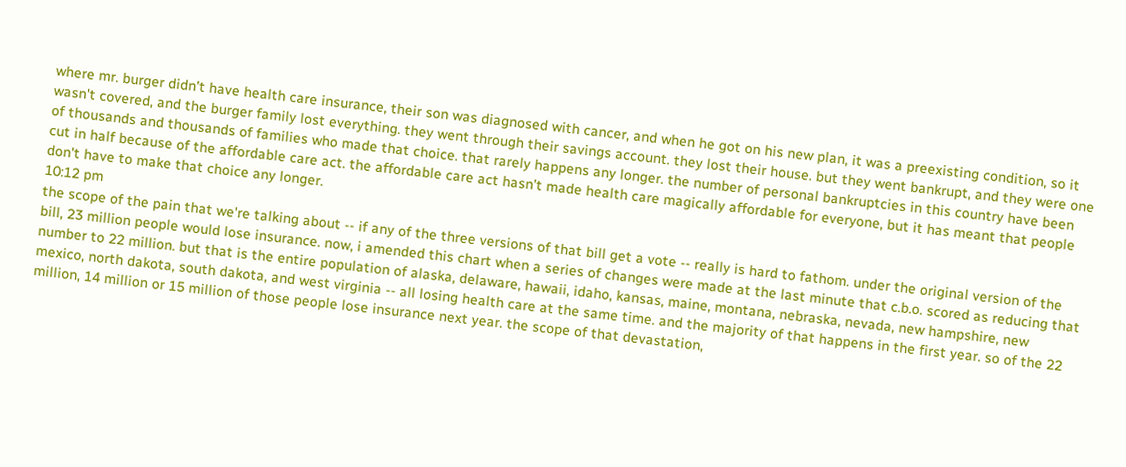where mr. burger didn't have health care insurance, their son was diagnosed with cancer, and when he got on his new plan, it was a preexisting condition, so it wasn't covered, and the burger family lost everything. they went through their savings account. they lost their house. but they went bankrupt, and they were one of thousands and thousands of families who made that choice. that rarely happens any longer. the number of personal bankruptcies in this country have been cut in half because of the affordable care act. the affordable care act hasn't made health care magically affordable for everyone, but it has meant that people don't have to make that choice any longer.
10:12 pm
the scope of the pain that we're talking about -- if any of the three versions of that bill get a vote -- really is hard to fathom. under the original version of the bill, 23 million people would lose insurance. now, i amended this chart when a series of changes were made at the last minute that c.b.o. scored as reducing that number to 22 million. but that is the entire population of alaska, delaware, hawaii, idaho, kansas, maine, montana, nebraska, nevada, new hampshire, new mexico, north dakota, south dakota, and west virginia -- all losing health care at the same time. and the majority of that happens in the first year. so of the 22 million, 14 million or 15 million of those people lose insurance next year. the scope of that devastation,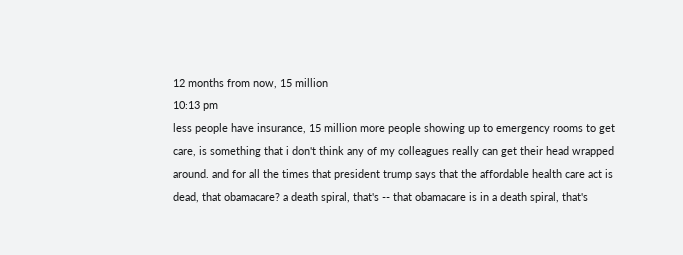12 months from now, 15 million
10:13 pm
less people have insurance, 15 million more people showing up to emergency rooms to get care, is something that i don't think any of my colleagues really can get their head wrapped around. and for all the times that president trump says that the affordable health care act is dead, that obamacare? a death spiral, that's -- that obamacare is in a death spiral, that's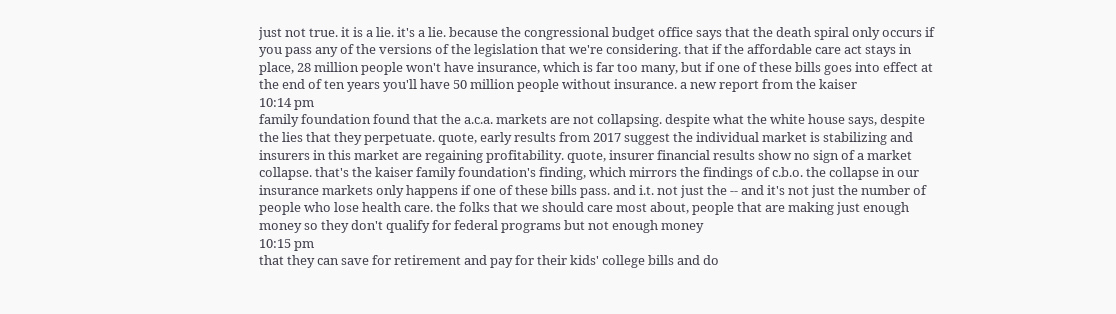just not true. it is a lie. it's a lie. because the congressional budget office says that the death spiral only occurs if you pass any of the versions of the legislation that we're considering. that if the affordable care act stays in place, 28 million people won't have insurance, which is far too many, but if one of these bills goes into effect at the end of ten years you'll have 50 million people without insurance. a new report from the kaiser
10:14 pm
family foundation found that the a.c.a. markets are not collapsing. despite what the white house says, despite the lies that they perpetuate. quote, early results from 2017 suggest the individual market is stabilizing and insurers in this market are regaining profitability. quote, insurer financial results show no sign of a market collapse. that's the kaiser family foundation's finding, which mirrors the findings of c.b.o. the collapse in our insurance markets only happens if one of these bills pass. and i.t. not just the -- and it's not just the number of people who lose health care. the folks that we should care most about, people that are making just enough money so they don't qualify for federal programs but not enough money
10:15 pm
that they can save for retirement and pay for their kids' college bills and do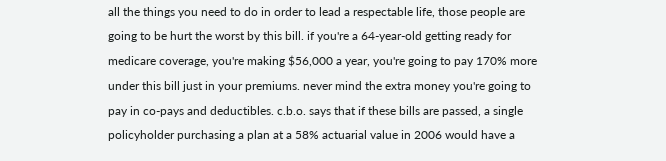all the things you need to do in order to lead a respectable life, those people are going to be hurt the worst by this bill. if you're a 64-year-old getting ready for medicare coverage, you're making $56,000 a year, you're going to pay 170% more under this bill just in your premiums. never mind the extra money you're going to pay in co-pays and deductibles. c.b.o. says that if these bills are passed, a single policyholder purchasing a plan at a 58% actuarial value in 2006 would have a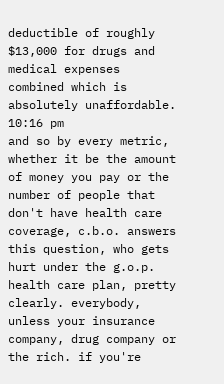deductible of roughly $13,000 for drugs and medical expenses combined which is absolutely unaffordable.
10:16 pm
and so by every metric, whether it be the amount of money you pay or the number of people that don't have health care coverage, c.b.o. answers this question, who gets hurt under the g.o.p. health care plan, pretty clearly. everybody, unless your insurance company, drug company or the rich. if you're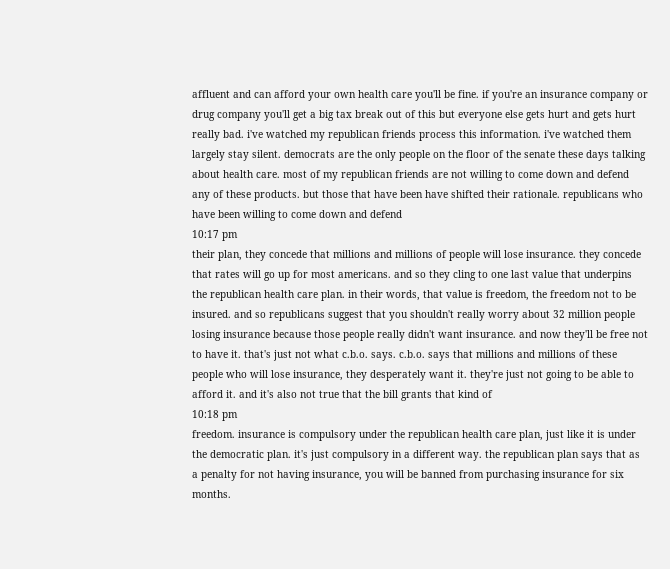affluent and can afford your own health care you'll be fine. if you're an insurance company or drug company you'll get a big tax break out of this but everyone else gets hurt and gets hurt really bad. i've watched my republican friends process this information. i've watched them largely stay silent. democrats are the only people on the floor of the senate these days talking about health care. most of my republican friends are not willing to come down and defend any of these products. but those that have been have shifted their rationale. republicans who have been willing to come down and defend
10:17 pm
their plan, they concede that millions and millions of people will lose insurance. they concede that rates will go up for most americans. and so they cling to one last value that underpins the republican health care plan. in their words, that value is freedom, the freedom not to be insured. and so republicans suggest that you shouldn't really worry about 32 million people losing insurance because those people really didn't want insurance. and now they'll be free not to have it. that's just not what c.b.o. says. c.b.o. says that millions and millions of these people who will lose insurance, they desperately want it. they're just not going to be able to afford it. and it's also not true that the bill grants that kind of
10:18 pm
freedom. insurance is compulsory under the republican health care plan, just like it is under the democratic plan. it's just compulsory in a different way. the republican plan says that as a penalty for not having insurance, you will be banned from purchasing insurance for six months.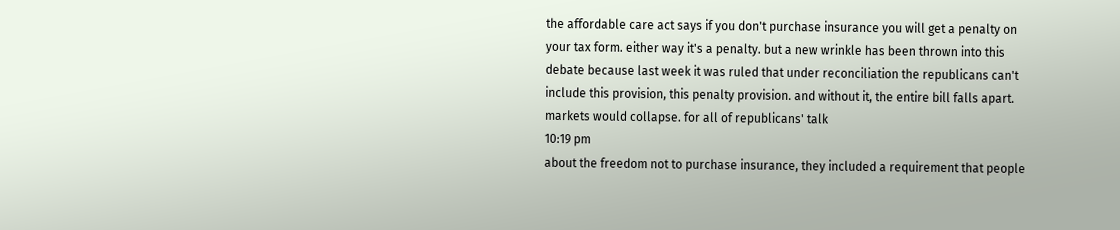the affordable care act says if you don't purchase insurance you will get a penalty on your tax form. either way it's a penalty. but a new wrinkle has been thrown into this debate because last week it was ruled that under reconciliation the republicans can't include this provision, this penalty provision. and without it, the entire bill falls apart. markets would collapse. for all of republicans' talk
10:19 pm
about the freedom not to purchase insurance, they included a requirement that people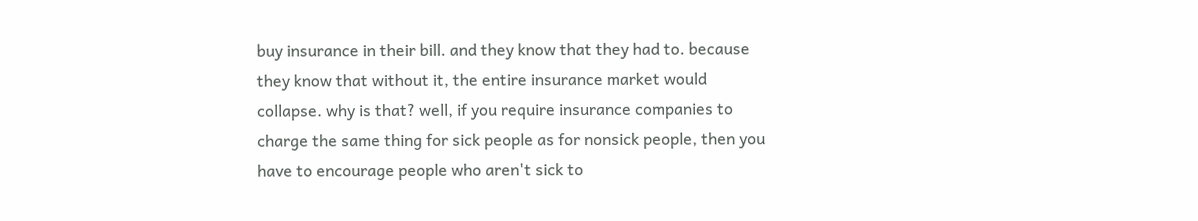buy insurance in their bill. and they know that they had to. because they know that without it, the entire insurance market would collapse. why is that? well, if you require insurance companies to charge the same thing for sick people as for nonsick people, then you have to encourage people who aren't sick to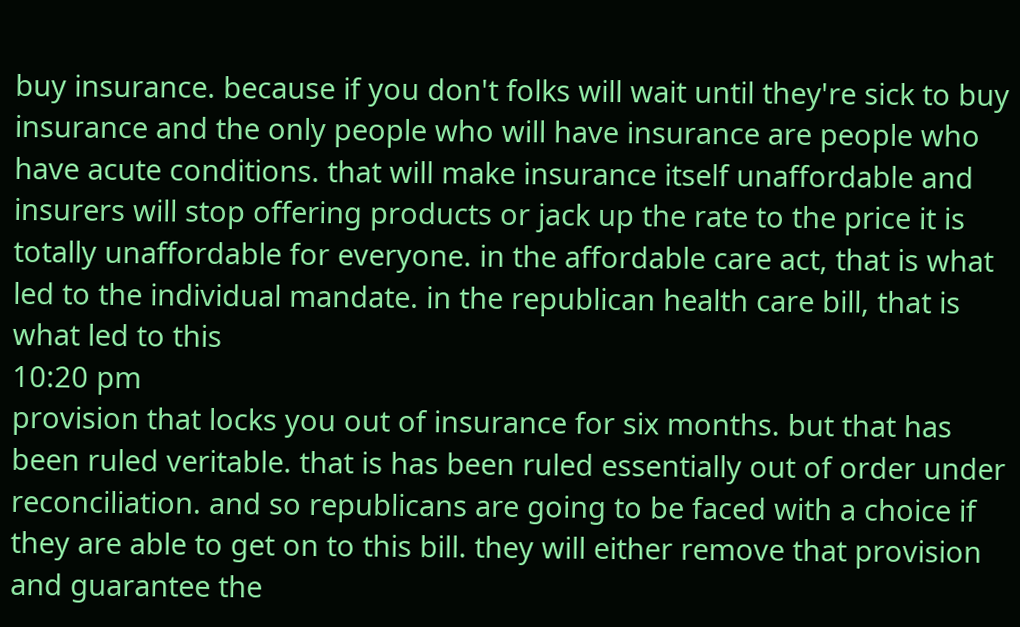buy insurance. because if you don't folks will wait until they're sick to buy insurance and the only people who will have insurance are people who have acute conditions. that will make insurance itself unaffordable and insurers will stop offering products or jack up the rate to the price it is totally unaffordable for everyone. in the affordable care act, that is what led to the individual mandate. in the republican health care bill, that is what led to this
10:20 pm
provision that locks you out of insurance for six months. but that has been ruled veritable. that is has been ruled essentially out of order under reconciliation. and so republicans are going to be faced with a choice if they are able to get on to this bill. they will either remove that provision and guarantee the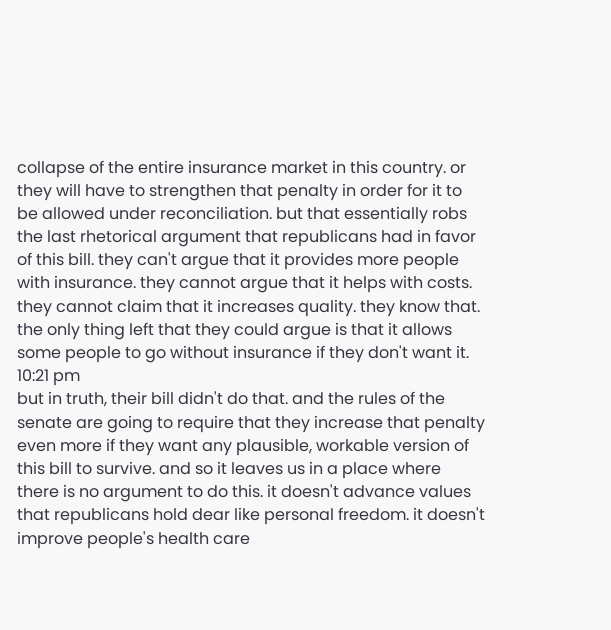collapse of the entire insurance market in this country. or they will have to strengthen that penalty in order for it to be allowed under reconciliation. but that essentially robs the last rhetorical argument that republicans had in favor of this bill. they can't argue that it provides more people with insurance. they cannot argue that it helps with costs. they cannot claim that it increases quality. they know that. the only thing left that they could argue is that it allows some people to go without insurance if they don't want it.
10:21 pm
but in truth, their bill didn't do that. and the rules of the senate are going to require that they increase that penalty even more if they want any plausible, workable version of this bill to survive. and so it leaves us in a place where there is no argument to do this. it doesn't advance values that republicans hold dear like personal freedom. it doesn't improve people's health care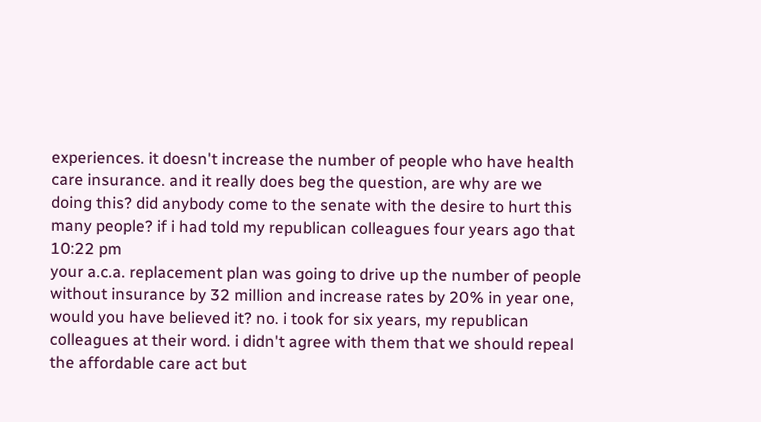experiences. it doesn't increase the number of people who have health care insurance. and it really does beg the question, are why are we doing this? did anybody come to the senate with the desire to hurt this many people? if i had told my republican colleagues four years ago that
10:22 pm
your a.c.a. replacement plan was going to drive up the number of people without insurance by 32 million and increase rates by 20% in year one, would you have believed it? no. i took for six years, my republican colleagues at their word. i didn't agree with them that we should repeal the affordable care act but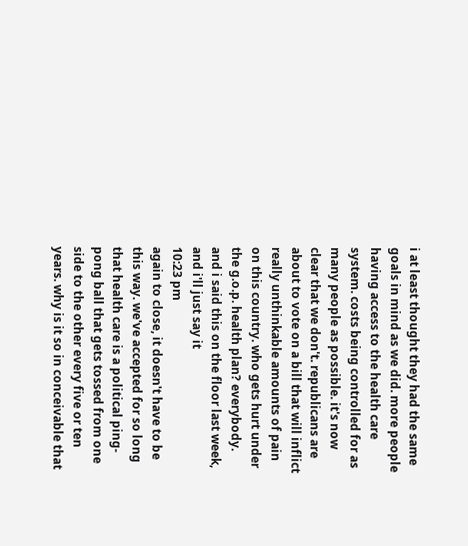i at least thought they had the same goals in mind as we did. more people having access to the health care system. costs being controlled for as many people as possible. it's now clear that we don't. republicans are about to vote on a bill that will inflict really unthinkable amounts of pain on this country. who gets hurt under the g.o.p. health plan? everybody. and i said this on the floor last week, and i'll just say it
10:23 pm
again to close, it doesn't have to be this way. we've accepted for so long that health care is a political ping-pong ball that gets tossed from one side to the other every five or ten years. why is it so in conceivable that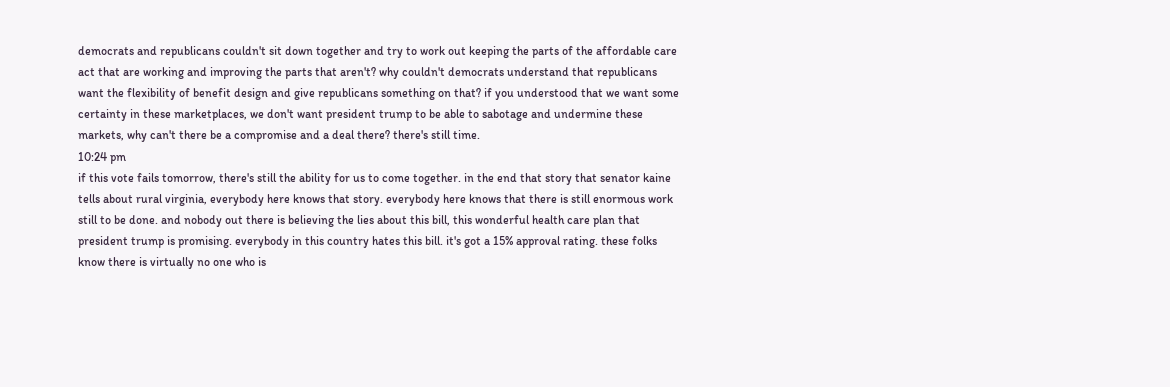democrats and republicans couldn't sit down together and try to work out keeping the parts of the affordable care act that are working and improving the parts that aren't? why couldn't democrats understand that republicans want the flexibility of benefit design and give republicans something on that? if you understood that we want some certainty in these marketplaces, we don't want president trump to be able to sabotage and undermine these markets, why can't there be a compromise and a deal there? there's still time.
10:24 pm
if this vote fails tomorrow, there's still the ability for us to come together. in the end that story that senator kaine tells about rural virginia, everybody here knows that story. everybody here knows that there is still enormous work still to be done. and nobody out there is believing the lies about this bill, this wonderful health care plan that president trump is promising. everybody in this country hates this bill. it's got a 15% approval rating. these folks know there is virtually no one who is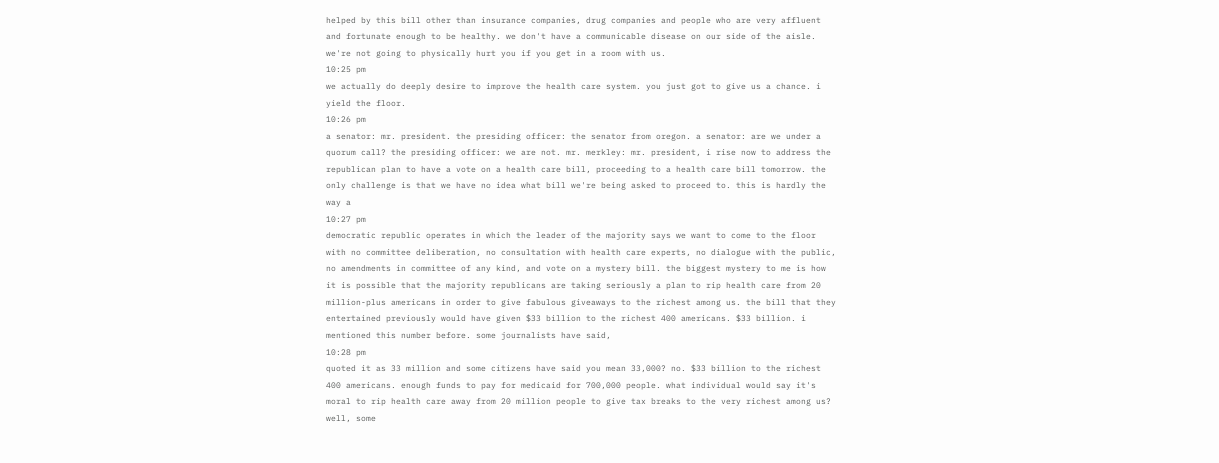helped by this bill other than insurance companies, drug companies and people who are very affluent and fortunate enough to be healthy. we don't have a communicable disease on our side of the aisle. we're not going to physically hurt you if you get in a room with us.
10:25 pm
we actually do deeply desire to improve the health care system. you just got to give us a chance. i yield the floor.
10:26 pm
a senator: mr. president. the presiding officer: the senator from oregon. a senator: are we under a quorum call? the presiding officer: we are not. mr. merkley: mr. president, i rise now to address the republican plan to have a vote on a health care bill, proceeding to a health care bill tomorrow. the only challenge is that we have no idea what bill we're being asked to proceed to. this is hardly the way a
10:27 pm
democratic republic operates in which the leader of the majority says we want to come to the floor with no committee deliberation, no consultation with health care experts, no dialogue with the public, no amendments in committee of any kind, and vote on a mystery bill. the biggest mystery to me is how it is possible that the majority republicans are taking seriously a plan to rip health care from 20 million-plus americans in order to give fabulous giveaways to the richest among us. the bill that they entertained previously would have given $33 billion to the richest 400 americans. $33 billion. i mentioned this number before. some journalists have said,
10:28 pm
quoted it as 33 million and some citizens have said you mean 33,000? no. $33 billion to the richest 400 americans. enough funds to pay for medicaid for 700,000 people. what individual would say it's moral to rip health care away from 20 million people to give tax breaks to the very richest among us? well, some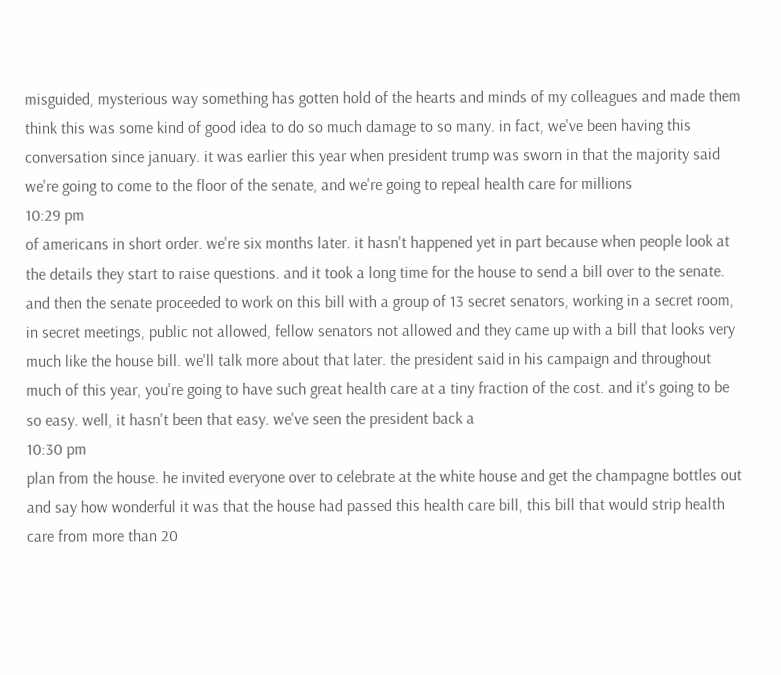misguided, mysterious way something has gotten hold of the hearts and minds of my colleagues and made them think this was some kind of good idea to do so much damage to so many. in fact, we've been having this conversation since january. it was earlier this year when president trump was sworn in that the majority said we're going to come to the floor of the senate, and we're going to repeal health care for millions
10:29 pm
of americans in short order. we're six months later. it hasn't happened yet in part because when people look at the details they start to raise questions. and it took a long time for the house to send a bill over to the senate. and then the senate proceeded to work on this bill with a group of 13 secret senators, working in a secret room, in secret meetings, public not allowed, fellow senators not allowed and they came up with a bill that looks very much like the house bill. we'll talk more about that later. the president said in his campaign and throughout much of this year, you're going to have such great health care at a tiny fraction of the cost. and it's going to be so easy. well, it hasn't been that easy. we've seen the president back a
10:30 pm
plan from the house. he invited everyone over to celebrate at the white house and get the champagne bottles out and say how wonderful it was that the house had passed this health care bill, this bill that would strip health care from more than 20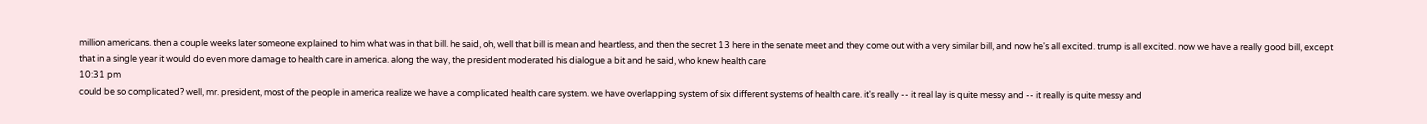million americans. then a couple weeks later someone explained to him what was in that bill. he said, oh, well that bill is mean and heartless, and then the secret 13 here in the senate meet and they come out with a very similar bill, and now he's all excited. trump is all excited. now we have a really good bill, except that in a single year it would do even more damage to health care in america. along the way, the president moderated his dialogue a bit and he said, who knew health care
10:31 pm
could be so complicated? well, mr. president, most of the people in america realize we have a complicated health care system. we have overlapping system of six different systems of health care. it's really -- it real lay is quite messy and -- it really is quite messy and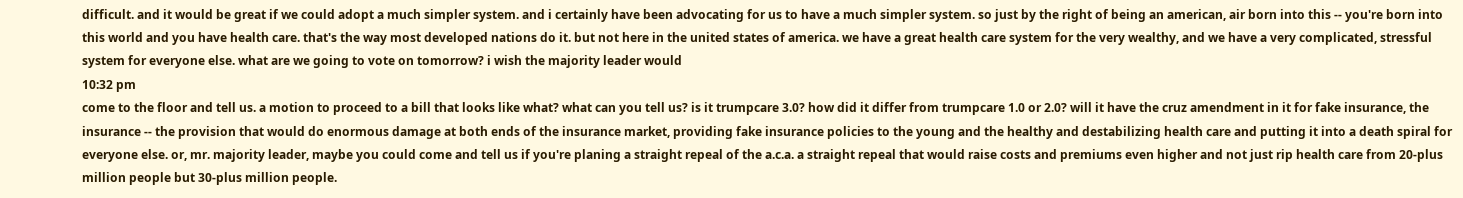difficult. and it would be great if we could adopt a much simpler system. and i certainly have been advocating for us to have a much simpler system. so just by the right of being an american, air born into this -- you're born into this world and you have health care. that's the way most developed nations do it. but not here in the united states of america. we have a great health care system for the very wealthy, and we have a very complicated, stressful system for everyone else. what are we going to vote on tomorrow? i wish the majority leader would
10:32 pm
come to the floor and tell us. a motion to proceed to a bill that looks like what? what can you tell us? is it trumpcare 3.0? how did it differ from trumpcare 1.0 or 2.0? will it have the cruz amendment in it for fake insurance, the insurance -- the provision that would do enormous damage at both ends of the insurance market, providing fake insurance policies to the young and the healthy and destabilizing health care and putting it into a death spiral for everyone else. or, mr. majority leader, maybe you could come and tell us if you're planing a straight repeal of the a.c.a. a straight repeal that would raise costs and premiums even higher and not just rip health care from 20-plus million people but 30-plus million people.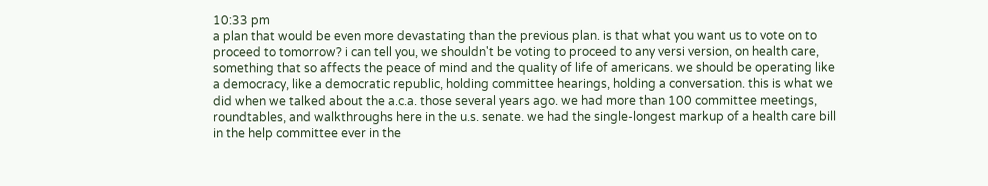10:33 pm
a plan that would be even more devastating than the previous plan. is that what you want us to vote on to proceed to tomorrow? i can tell you, we shouldn't be voting to proceed to any versi version, on health care, something that so affects the peace of mind and the quality of life of americans. we should be operating like a democracy, like a democratic republic, holding committee hearings, holding a conversation. this is what we did when we talked about the a.c.a. those several years ago. we had more than 100 committee meetings, roundtables, and walkthroughs here in the u.s. senate. we had the single-longest markup of a health care bill in the help committee ever in the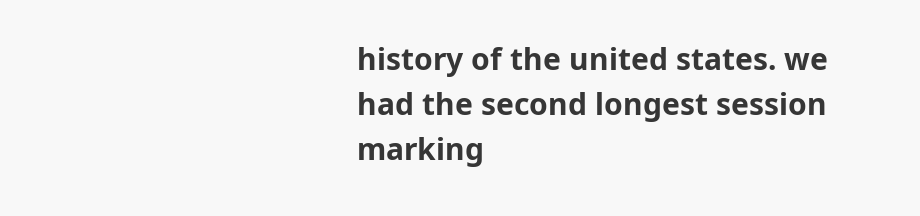history of the united states. we had the second longest session marking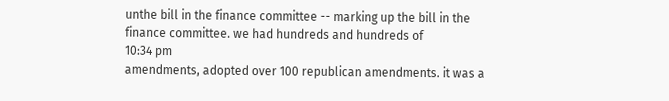unthe bill in the finance committee -- marking up the bill in the finance committee. we had hundreds and hundreds of
10:34 pm
amendments, adopted over 100 republican amendments. it was a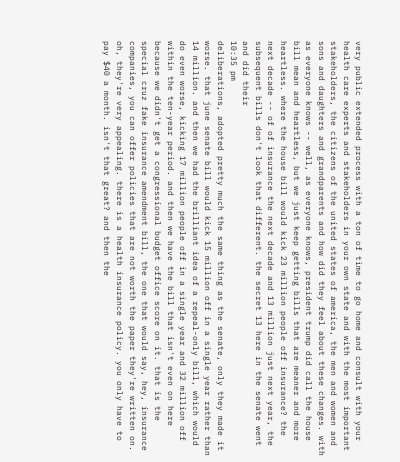very public extended process with a ton of time to go home and consult with your health care experts and stakeholders in your own state and with the most important stakeholders, the citizens of the united states of america, the men and women and sons and daughters and grandparents and how did they feel about these changes. with as everyone knows -- well, as everyone knows, president trump did call the house bill mean and heartless, but we just keep getting bills that are meaner and more heartless. where the house bill would kick 23 million people off insurance? the next decade -- of of insurance the next decade and 13 million just next year, the subsequent bills don't look that different. the secret 13 here in the senate went and did their
10:35 pm
deliberations, adopted pretty much the same thing as the senate, only they made it worse. that june senate bill would kick 15 million off in a single year rather than 14 million. and then we had the brilliant idea of a repeal-only bill, which would do even worse, kicking 17 million people off in a single year and 32 million off within the ten-year period. and then we have the bill that isn't even on here because we didn't get a congressional budget office score on it. that is the special cruz fake insurance amendment bill, the one that would say, hey, insurance companies, you can offer policies that are not worth the paper they're written on. oh, they're very appealing. there is a health insurance policy. you only have to pay $40 a month. isn't that great? and then the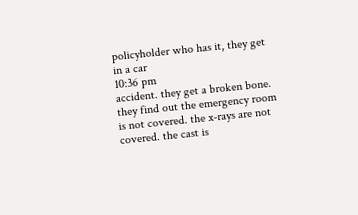policyholder who has it, they get in a car
10:36 pm
accident. they get a broken bone. they find out the emergency room is not covered. the x-rays are not covered. the cast is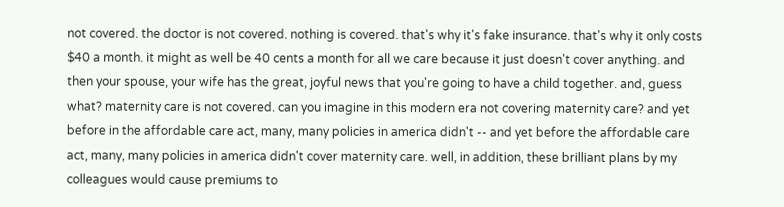not covered. the doctor is not covered. nothing is covered. that's why it's fake insurance. that's why it only costs $40 a month. it might as well be 40 cents a month for all we care because it just doesn't cover anything. and then your spouse, your wife has the great, joyful news that you're going to have a child together. and, guess what? maternity care is not covered. can you imagine in this modern era not covering maternity care? and yet before in the affordable care act, many, many policies in america didn't -- and yet before the affordable care act, many, many policies in america didn't cover maternity care. well, in addition, these brilliant plans by my colleagues would cause premiums to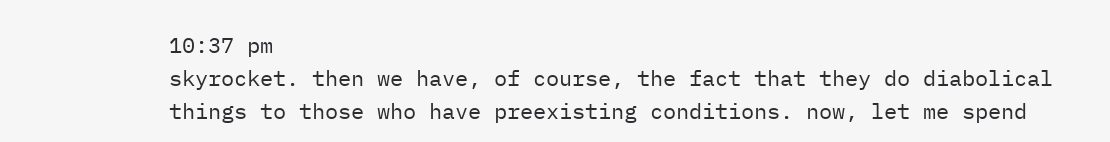10:37 pm
skyrocket. then we have, of course, the fact that they do diabolical things to those who have preexisting conditions. now, let me spend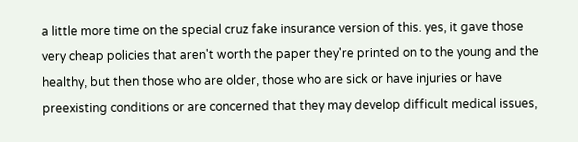a little more time on the special cruz fake insurance version of this. yes, it gave those very cheap policies that aren't worth the paper they're printed on to the young and the healthy, but then those who are older, those who are sick or have injuries or have preexisting conditions or are concerned that they may develop difficult medical issues,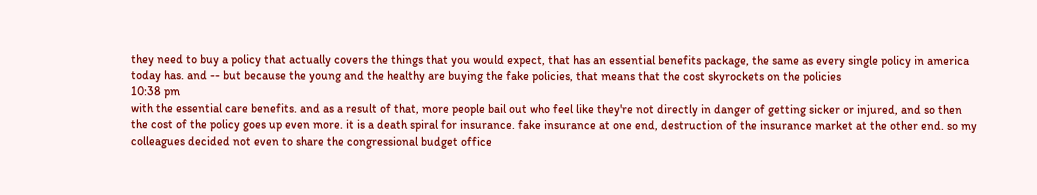they need to buy a policy that actually covers the things that you would expect, that has an essential benefits package, the same as every single policy in america today has. and -- but because the young and the healthy are buying the fake policies, that means that the cost skyrockets on the policies
10:38 pm
with the essential care benefits. and as a result of that, more people bail out who feel like they're not directly in danger of getting sicker or injured, and so then the cost of the policy goes up even more. it is a death spiral for insurance. fake insurance at one end, destruction of the insurance market at the other end. so my colleagues decided not even to share the congressional budget office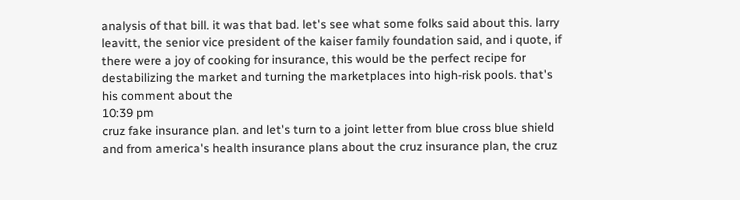analysis of that bill. it was that bad. let's see what some folks said about this. larry leavitt, the senior vice president of the kaiser family foundation said, and i quote, if there were a joy of cooking for insurance, this would be the perfect recipe for destabilizing the market and turning the marketplaces into high-risk pools. that's his comment about the
10:39 pm
cruz fake insurance plan. and let's turn to a joint letter from blue cross blue shield and from america's health insurance plans about the cruz insurance plan, the cruz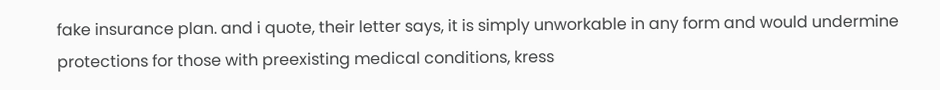fake insurance plan. and i quote, their letter says, it is simply unworkable in any form and would undermine protections for those with preexisting medical conditions, kress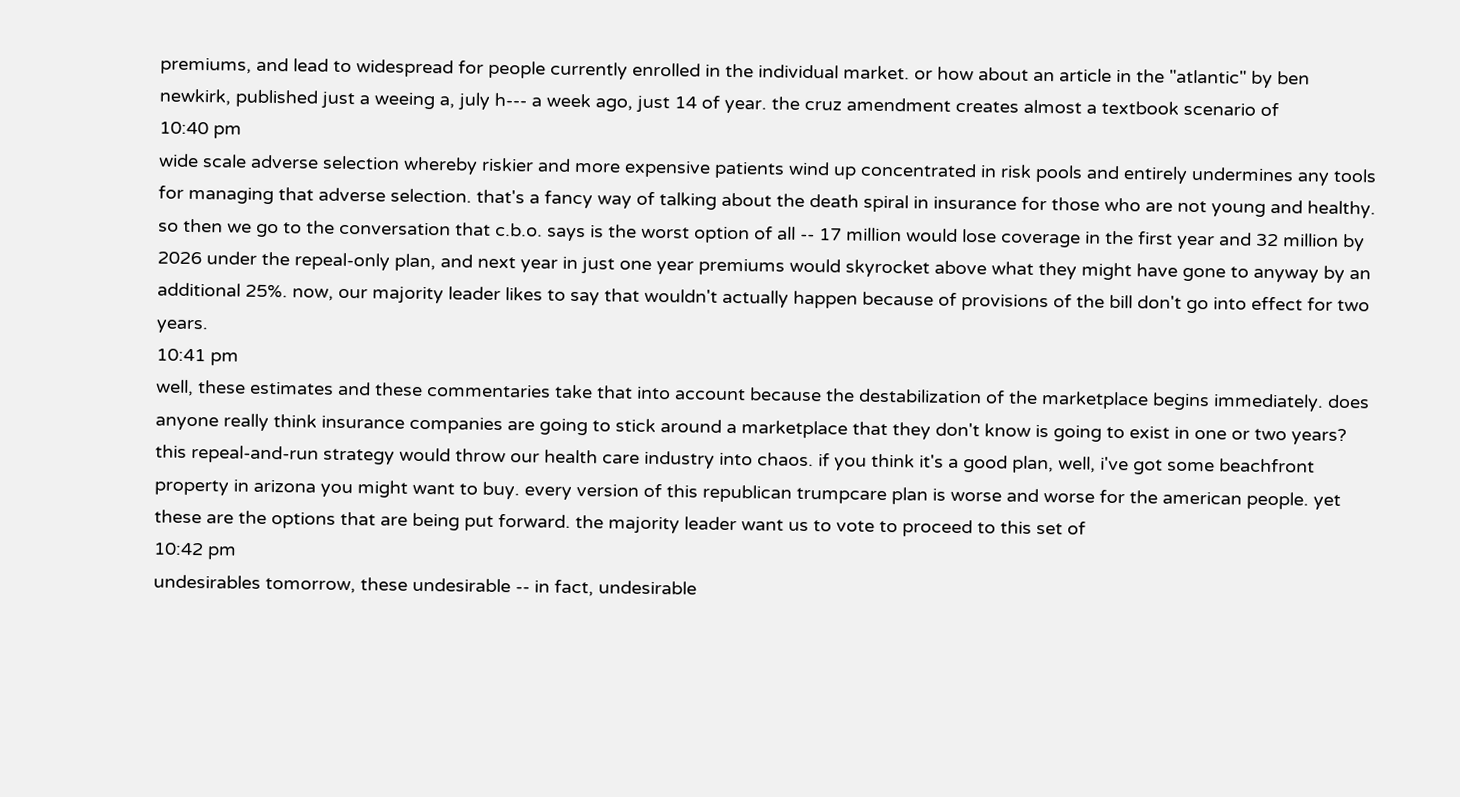premiums, and lead to widespread for people currently enrolled in the individual market. or how about an article in the "atlantic" by ben newkirk, published just a weeing a, july h--- a week ago, just 14 of year. the cruz amendment creates almost a textbook scenario of
10:40 pm
wide scale adverse selection whereby riskier and more expensive patients wind up concentrated in risk pools and entirely undermines any tools for managing that adverse selection. that's a fancy way of talking about the death spiral in insurance for those who are not young and healthy. so then we go to the conversation that c.b.o. says is the worst option of all -- 17 million would lose coverage in the first year and 32 million by 2026 under the repeal-only plan, and next year in just one year premiums would skyrocket above what they might have gone to anyway by an additional 25%. now, our majority leader likes to say that wouldn't actually happen because of provisions of the bill don't go into effect for two years.
10:41 pm
well, these estimates and these commentaries take that into account because the destabilization of the marketplace begins immediately. does anyone really think insurance companies are going to stick around a marketplace that they don't know is going to exist in one or two years? this repeal-and-run strategy would throw our health care industry into chaos. if you think it's a good plan, well, i've got some beachfront property in arizona you might want to buy. every version of this republican trumpcare plan is worse and worse for the american people. yet these are the options that are being put forward. the majority leader want us to vote to proceed to this set of
10:42 pm
undesirables tomorrow, these undesirable -- in fact, undesirable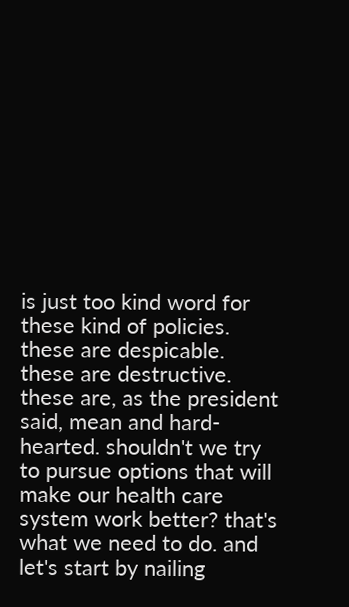is just too kind word for these kind of policies. these are despicable. these are destructive. these are, as the president said, mean and hard-hearted. shouldn't we try to pursue options that will make our health care system work better? that's what we need to do. and let's start by nailing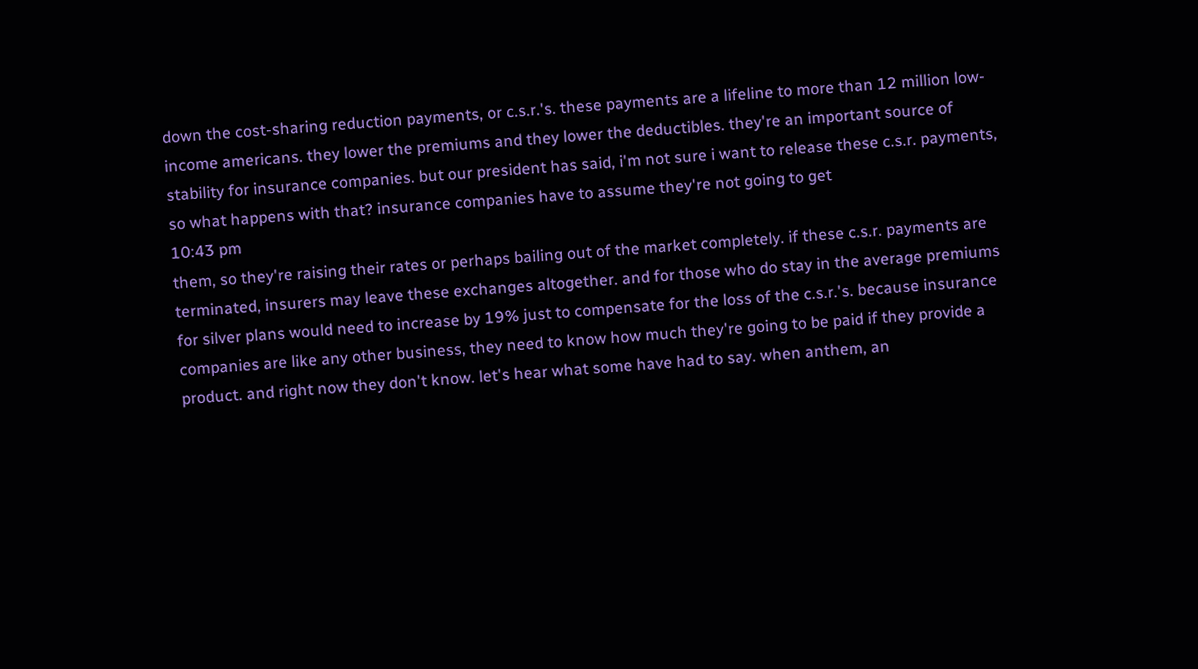down the cost-sharing reduction payments, or c.s.r.'s. these payments are a lifeline to more than 12 million low-income americans. they lower the premiums and they lower the deductibles. they're an important source of stability for insurance companies. but our president has said, i'm not sure i want to release these c.s.r. payments, so what happens with that? insurance companies have to assume they're not going to get
10:43 pm
them, so they're raising their rates or perhaps bailing out of the market completely. if these c.s.r. payments are terminated, insurers may leave these exchanges altogether. and for those who do stay in the average premiums for silver plans would need to increase by 19% just to compensate for the loss of the c.s.r.'s. because insurance companies are like any other business, they need to know how much they're going to be paid if they provide a product. and right now they don't know. let's hear what some have had to say. when anthem, an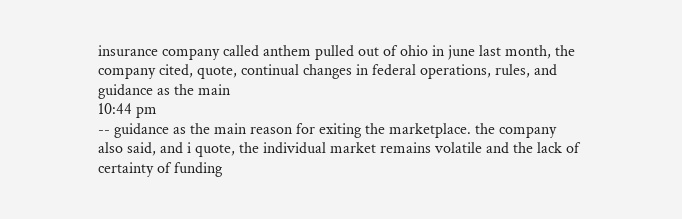insurance company called anthem pulled out of ohio in june last month, the company cited, quote, continual changes in federal operations, rules, and guidance as the main
10:44 pm
-- guidance as the main reason for exiting the marketplace. the company also said, and i quote, the individual market remains volatile and the lack of certainty of funding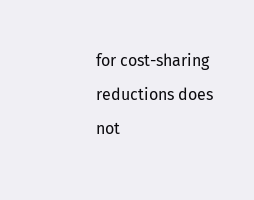for cost-sharing reductions does not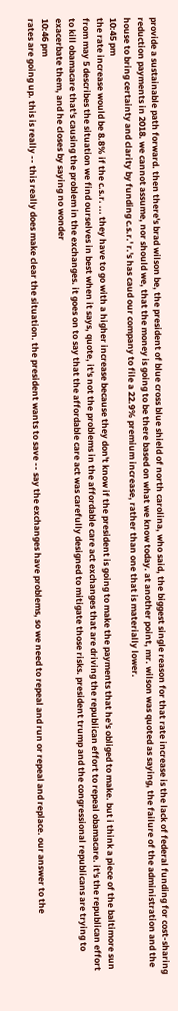provide a sustainable path forward. then there's brad wilson be, the president of blue cross blue shield of north carolina, who said, the biggest single reason for that rate increase is the lack of federal funding for cost-sharing reduction payments in 2018. we cannot assume, nor should we, that the money is going to be there based on what we know today. at another point, mr. wilson was quoted as saying, the failure of the administration and the house to bring certainty and clarity by funding c.s.r.' r.'s has caud our company to file a 22.9% premium increase, rather than one that is materially lower.
10:45 pm
the rate increase would be 8.8% if the c.s.r. ... they have to go with a higher increase because they don't know if the president is going to make the payments that he's obliged to make. but i think a piece of the baltimore sun from may 5 describes the situation we find ourselves in best when it says, quote, it's not the problems in the affordable care act exchanges that are driving the republican effort to repeal obamacare. it's the republican effort to kill obamacare that's causing the problem in the exchanges. it goes on to say that the affordable care act was carefully designed to mitigate those risks. president trump and the congressional republicans are trying to exacerbate them, and he closes by saying no wonder
10:46 pm
rates are going up. this is really -- this really does make clear the situation. the president wants to save -- say the exchanges have problems, so we need to repeal and run or repeal and replace. our answer to the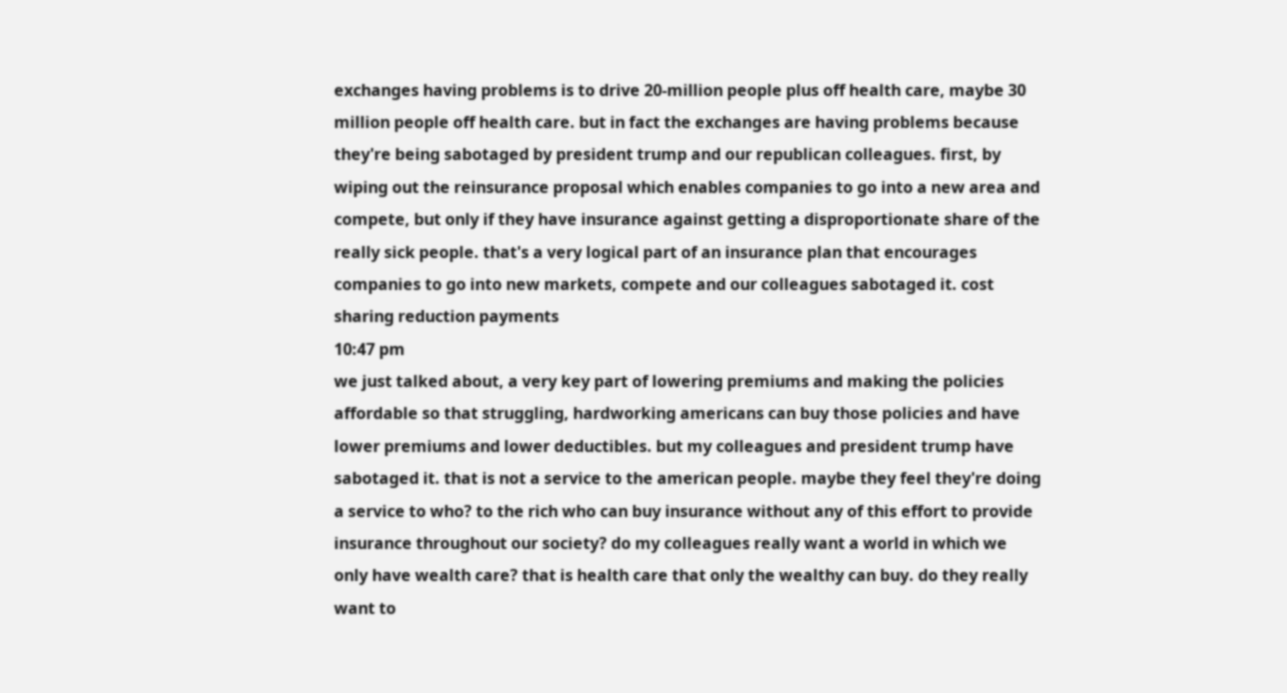exchanges having problems is to drive 20-million people plus off health care, maybe 30 million people off health care. but in fact the exchanges are having problems because they're being sabotaged by president trump and our republican colleagues. first, by wiping out the reinsurance proposal which enables companies to go into a new area and compete, but only if they have insurance against getting a disproportionate share of the really sick people. that's a very logical part of an insurance plan that encourages companies to go into new markets, compete and our colleagues sabotaged it. cost sharing reduction payments
10:47 pm
we just talked about, a very key part of lowering premiums and making the policies affordable so that struggling, hardworking americans can buy those policies and have lower premiums and lower deductibles. but my colleagues and president trump have sabotaged it. that is not a service to the american people. maybe they feel they're doing a service to who? to the rich who can buy insurance without any of this effort to provide insurance throughout our society? do my colleagues really want a world in which we only have wealth care? that is health care that only the wealthy can buy. do they really want to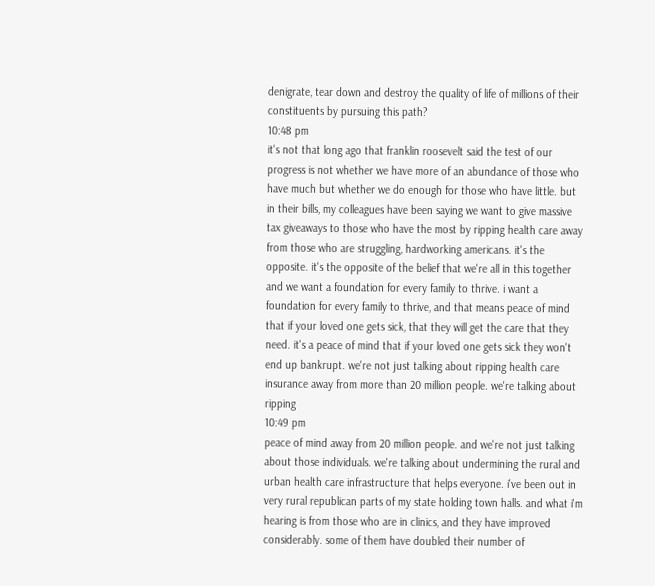denigrate, tear down and destroy the quality of life of millions of their constituents by pursuing this path?
10:48 pm
it's not that long ago that franklin roosevelt said the test of our progress is not whether we have more of an abundance of those who have much but whether we do enough for those who have little. but in their bills, my colleagues have been saying we want to give massive tax giveaways to those who have the most by ripping health care away from those who are struggling, hardworking americans. it's the opposite. it's the opposite of the belief that we're all in this together and we want a foundation for every family to thrive. i want a foundation for every family to thrive, and that means peace of mind that if your loved one gets sick, that they will get the care that they need. it's a peace of mind that if your loved one gets sick they won't end up bankrupt. we're not just talking about ripping health care insurance away from more than 20 million people. we're talking about ripping
10:49 pm
peace of mind away from 20 million people. and we're not just talking about those individuals. we're talking about undermining the rural and urban health care infrastructure that helps everyone. i've been out in very rural republican parts of my state holding town halls. and what i'm hearing is from those who are in clinics, and they have improved considerably. some of them have doubled their number of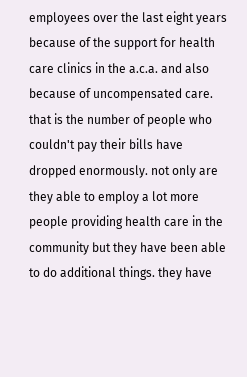employees over the last eight years because of the support for health care clinics in the a.c.a. and also because of uncompensated care. that is the number of people who couldn't pay their bills have dropped enormously. not only are they able to employ a lot more people providing health care in the community but they have been able to do additional things. they have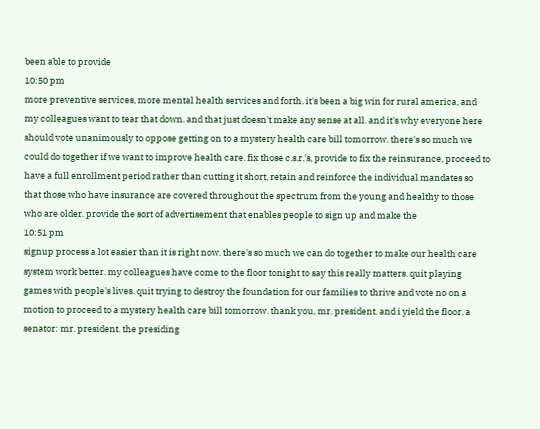been able to provide
10:50 pm
more preventive services, more mental health services and forth. it's been a big win for rural america, and my colleagues want to tear that down. and that just doesn't make any sense at all. and it's why everyone here should vote unanimously to oppose getting on to a mystery health care bill tomorrow. there's so much we could do together if we want to improve health care. fix those c.s.r.'s, provide to fix the reinsurance, proceed to have a full enrollment period rather than cutting it short, retain and reinforce the individual mandates so that those who have insurance are covered throughout the spectrum from the young and healthy to those who are older. provide the sort of advertisement that enables people to sign up and make the
10:51 pm
signup process a lot easier than it is right now. there's so much we can do together to make our health care system work better. my colleagues have come to the floor tonight to say this really matters. quit playing games with people's lives. quit trying to destroy the foundation for our families to thrive and vote no on a motion to proceed to a mystery health care bill tomorrow. thank you, mr. president. and i yield the floor. a senator: mr. president. the presiding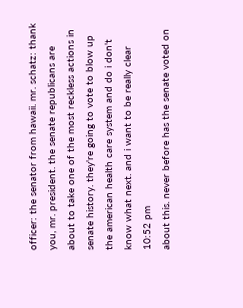officer: the senator from hawaii. mr. schatz: thank you, mr. president. the senate republicans are about to take one of the most reckless actions in senate history. they're going to vote to blow up the american health care system and do i don't know what next. and i want to be really clear
10:52 pm
about this. never before has the senate voted on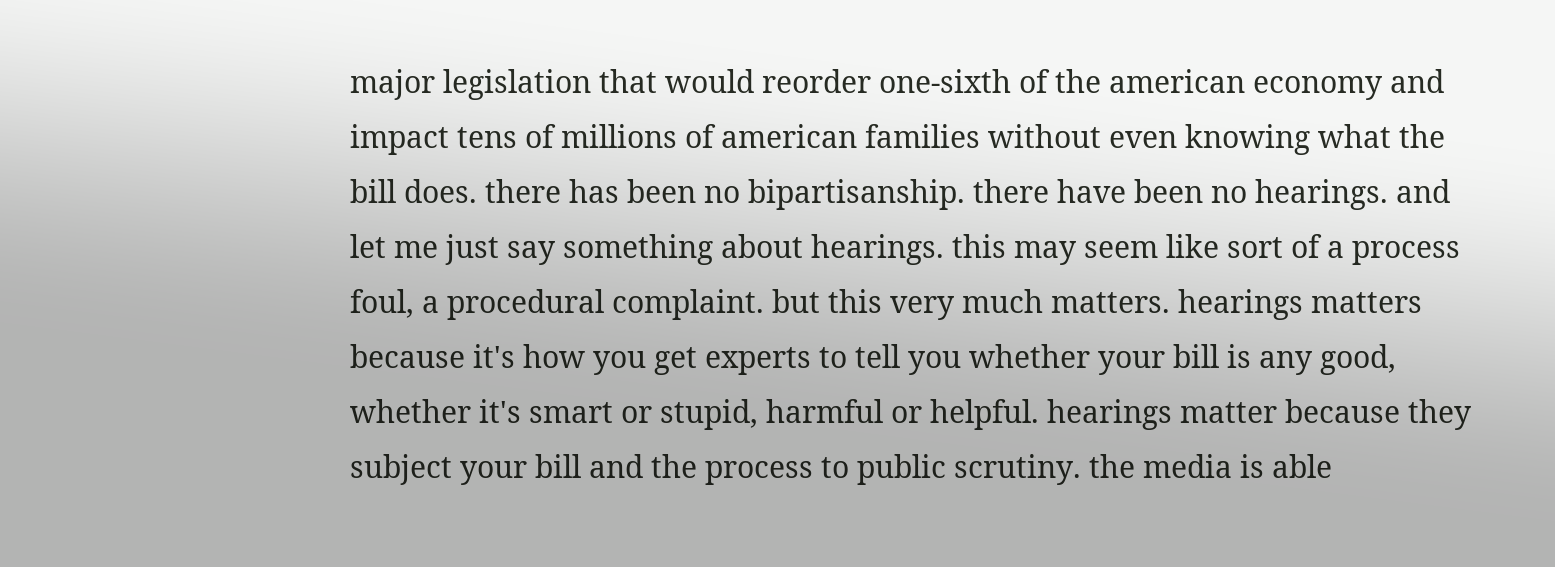major legislation that would reorder one-sixth of the american economy and impact tens of millions of american families without even knowing what the bill does. there has been no bipartisanship. there have been no hearings. and let me just say something about hearings. this may seem like sort of a process foul, a procedural complaint. but this very much matters. hearings matters because it's how you get experts to tell you whether your bill is any good, whether it's smart or stupid, harmful or helpful. hearings matter because they subject your bill and the process to public scrutiny. the media is able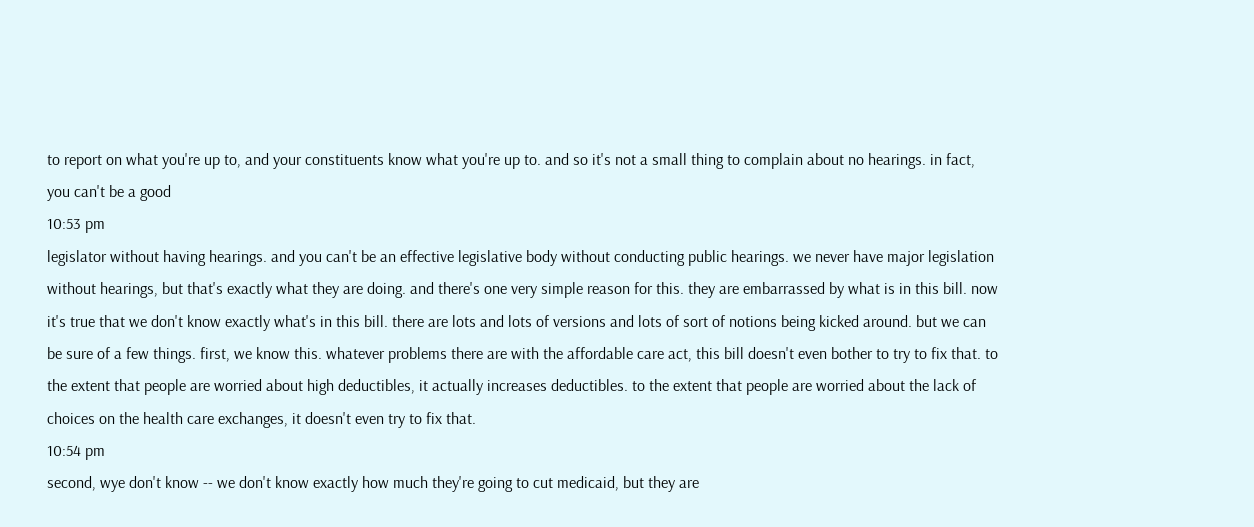to report on what you're up to, and your constituents know what you're up to. and so it's not a small thing to complain about no hearings. in fact, you can't be a good
10:53 pm
legislator without having hearings. and you can't be an effective legislative body without conducting public hearings. we never have major legislation without hearings, but that's exactly what they are doing. and there's one very simple reason for this. they are embarrassed by what is in this bill. now it's true that we don't know exactly what's in this bill. there are lots and lots of versions and lots of sort of notions being kicked around. but we can be sure of a few things. first, we know this. whatever problems there are with the affordable care act, this bill doesn't even bother to try to fix that. to the extent that people are worried about high deductibles, it actually increases deductibles. to the extent that people are worried about the lack of choices on the health care exchanges, it doesn't even try to fix that.
10:54 pm
second, wye don't know -- we don't know exactly how much they're going to cut medicaid, but they are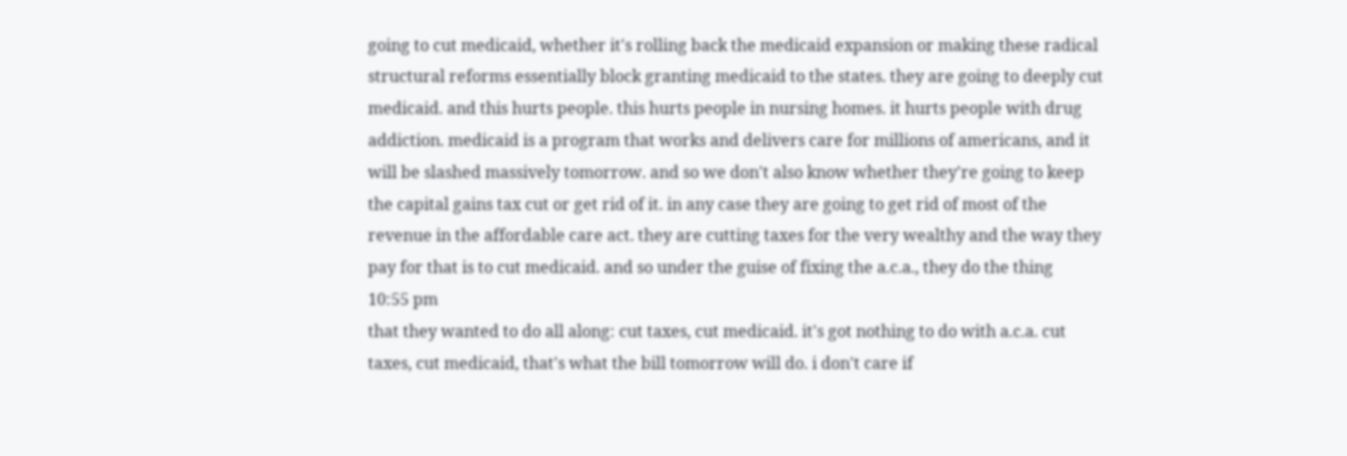going to cut medicaid, whether it's rolling back the medicaid expansion or making these radical structural reforms essentially block granting medicaid to the states. they are going to deeply cut medicaid. and this hurts people. this hurts people in nursing homes. it hurts people with drug addiction. medicaid is a program that works and delivers care for millions of americans, and it will be slashed massively tomorrow. and so we don't also know whether they're going to keep the capital gains tax cut or get rid of it. in any case they are going to get rid of most of the revenue in the affordable care act. they are cutting taxes for the very wealthy and the way they pay for that is to cut medicaid. and so under the guise of fixing the a.c.a., they do the thing
10:55 pm
that they wanted to do all along: cut taxes, cut medicaid. it's got nothing to do with a.c.a. cut taxes, cut medicaid, that's what the bill tomorrow will do. i don't care if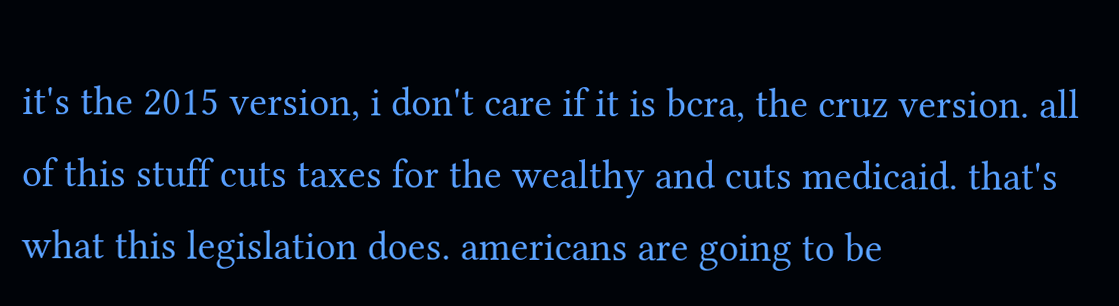it's the 2015 version, i don't care if it is bcra, the cruz version. all of this stuff cuts taxes for the wealthy and cuts medicaid. that's what this legislation does. americans are going to be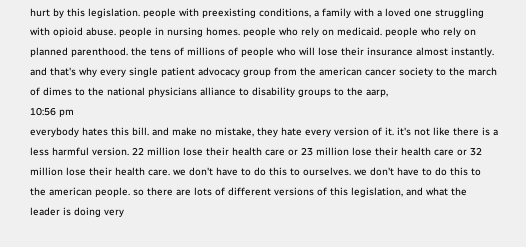hurt by this legislation. people with preexisting conditions, a family with a loved one struggling with opioid abuse. people in nursing homes. people who rely on medicaid. people who rely on planned parenthood. the tens of millions of people who will lose their insurance almost instantly. and that's why every single patient advocacy group from the american cancer society to the march of dimes to the national physicians alliance to disability groups to the aarp,
10:56 pm
everybody hates this bill. and make no mistake, they hate every version of it. it's not like there is a less harmful version. 22 million lose their health care or 23 million lose their health care or 32 million lose their health care. we don't have to do this to ourselves. we don't have to do this to the american people. so there are lots of different versions of this legislation, and what the leader is doing very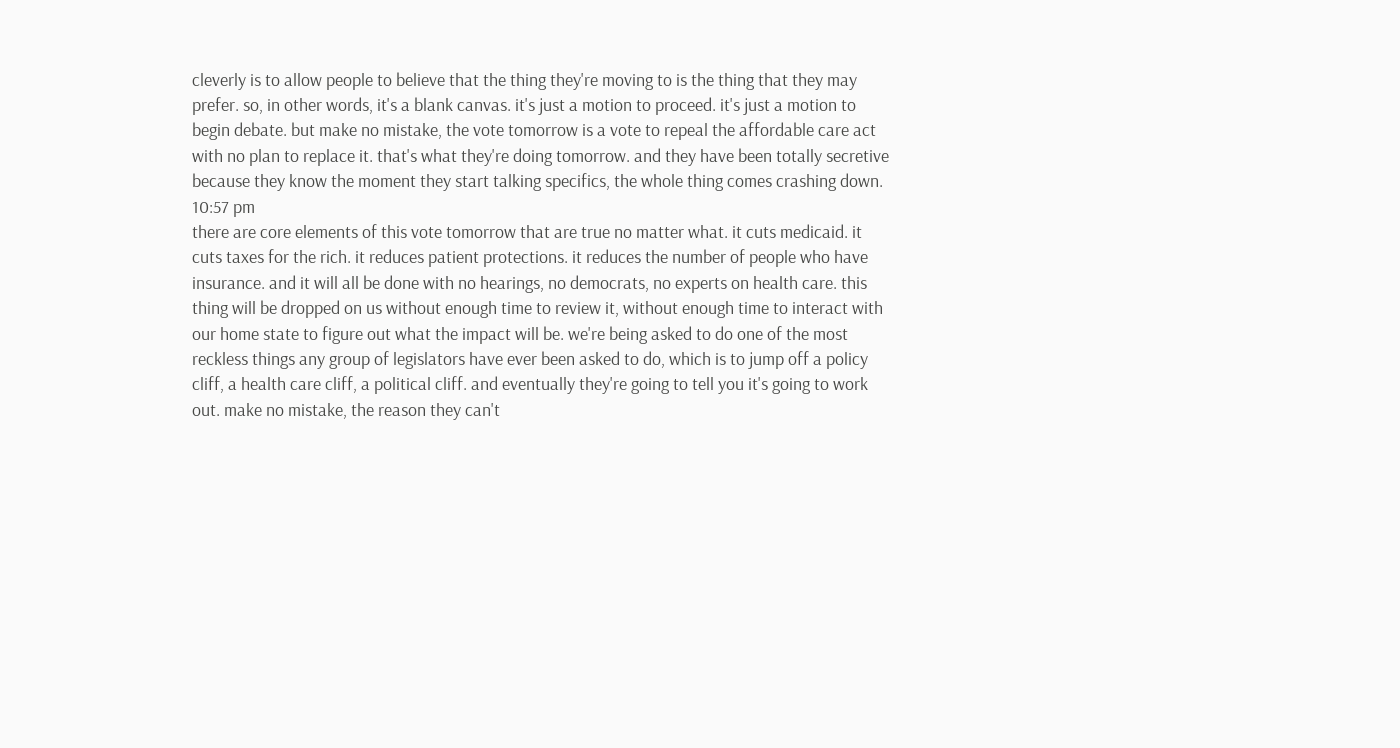cleverly is to allow people to believe that the thing they're moving to is the thing that they may prefer. so, in other words, it's a blank canvas. it's just a motion to proceed. it's just a motion to begin debate. but make no mistake, the vote tomorrow is a vote to repeal the affordable care act with no plan to replace it. that's what they're doing tomorrow. and they have been totally secretive because they know the moment they start talking specifics, the whole thing comes crashing down.
10:57 pm
there are core elements of this vote tomorrow that are true no matter what. it cuts medicaid. it cuts taxes for the rich. it reduces patient protections. it reduces the number of people who have insurance. and it will all be done with no hearings, no democrats, no experts on health care. this thing will be dropped on us without enough time to review it, without enough time to interact with our home state to figure out what the impact will be. we're being asked to do one of the most reckless things any group of legislators have ever been asked to do, which is to jump off a policy cliff, a health care cliff, a political cliff. and eventually they're going to tell you it's going to work out. make no mistake, the reason they can't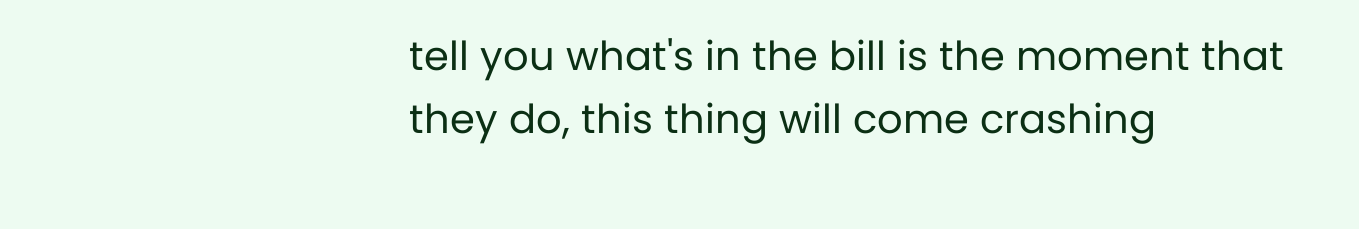tell you what's in the bill is the moment that they do, this thing will come crashing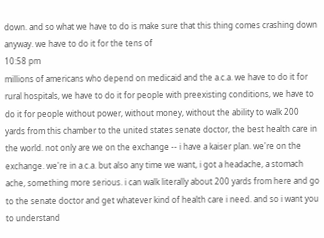down. and so what we have to do is make sure that this thing comes crashing down anyway. we have to do it for the tens of
10:58 pm
millions of americans who depend on medicaid and the a.c.a. we have to do it for rural hospitals, we have to do it for people with preexisting conditions, we have to do it for people without power, without money, without the ability to walk 200 yards from this chamber to the united states senate doctor, the best health care in the world. not only are we on the exchange -- i have a kaiser plan. we're on the exchange. we're in a.c.a. but also any time we want, i got a headache, a stomach ache, something more serious. i can walk literally about 200 yards from here and go to the senate doctor and get whatever kind of health care i need. and so i want you to understand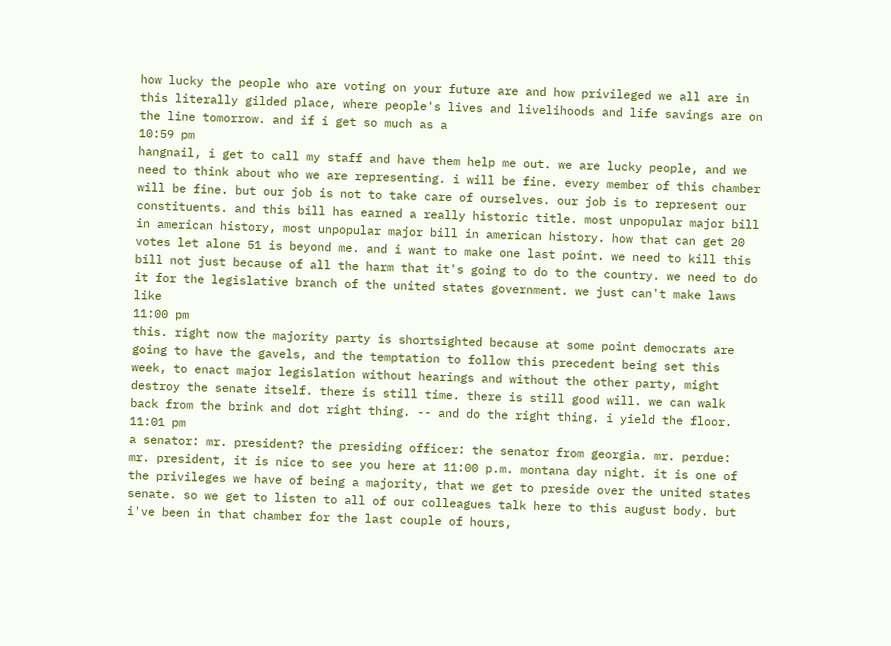how lucky the people who are voting on your future are and how privileged we all are in this literally gilded place, where people's lives and livelihoods and life savings are on the line tomorrow. and if i get so much as a
10:59 pm
hangnail, i get to call my staff and have them help me out. we are lucky people, and we need to think about who we are representing. i will be fine. every member of this chamber will be fine. but our job is not to take care of ourselves. our job is to represent our constituents. and this bill has earned a really historic title. most unpopular major bill in american history, most unpopular major bill in american history. how that can get 20 votes let alone 51 is beyond me. and i want to make one last point. we need to kill this bill not just because of all the harm that it's going to do to the country. we need to do it for the legislative branch of the united states government. we just can't make laws like
11:00 pm
this. right now the majority party is shortsighted because at some point democrats are going to have the gavels, and the temptation to follow this precedent being set this week, to enact major legislation without hearings and without the other party, might destroy the senate itself. there is still time. there is still good will. we can walk back from the brink and dot right thing. -- and do the right thing. i yield the floor.
11:01 pm
a senator: mr. president? the presiding officer: the senator from georgia. mr. perdue: mr. president, it is nice to see you here at 11:00 p.m. montana day night. it is one of the privileges we have of being a majority, that we get to preside over the united states senate. so we get to listen to all of our colleagues talk here to this august body. but i've been in that chamber for the last couple of hours,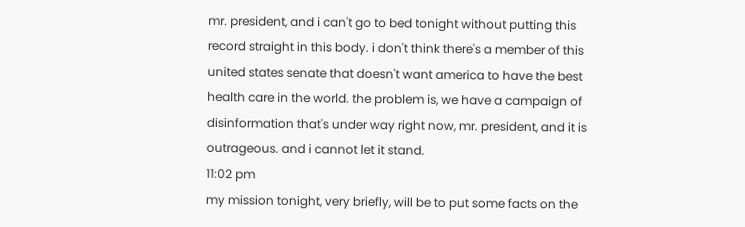mr. president, and i can't go to bed tonight without putting this record straight in this body. i don't think there's a member of this united states senate that doesn't want america to have the best health care in the world. the problem is, we have a campaign of disinformation that's under way right now, mr. president, and it is outrageous. and i cannot let it stand.
11:02 pm
my mission tonight, very briefly, will be to put some facts on the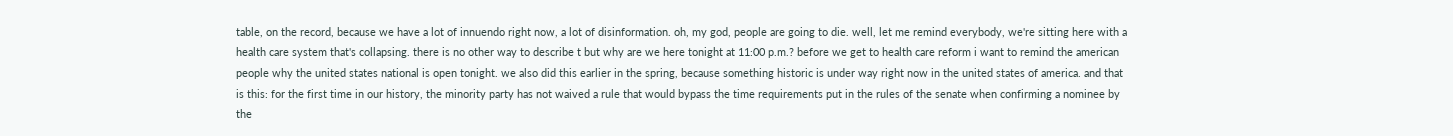table, on the record, because we have a lot of innuendo right now, a lot of disinformation. oh, my god, people are going to die. well, let me remind everybody, we're sitting here with a health care system that's collapsing. there is no other way to describe t but why are we here tonight at 11:00 p.m.? before we get to health care reform i want to remind the american people why the united states national is open tonight. we also did this earlier in the spring, because something historic is under way right now in the united states of america. and that is this: for the first time in our history, the minority party has not waived a rule that would bypass the time requirements put in the rules of the senate when confirming a nominee by the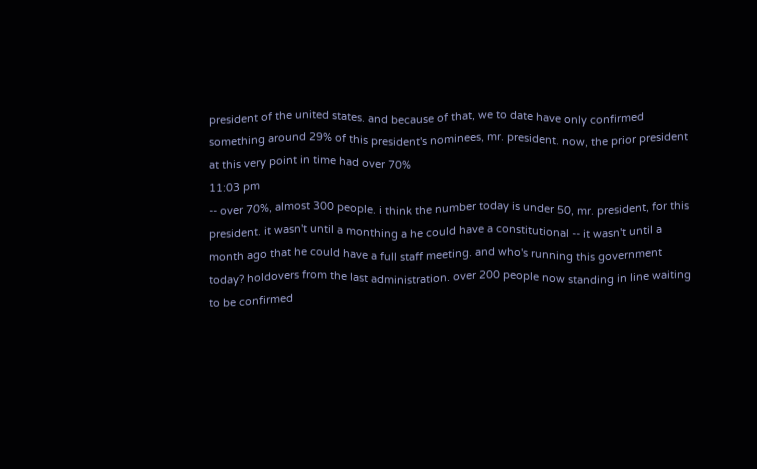president of the united states. and because of that, we to date have only confirmed something around 29% of this president's nominees, mr. president. now, the prior president at this very point in time had over 70%
11:03 pm
-- over 70%, almost 300 people. i think the number today is under 50, mr. president, for this president. it wasn't until a monthing a he could have a constitutional -- it wasn't until a month ago that he could have a full staff meeting. and who's running this government today? holdovers from the last administration. over 200 people now standing in line waiting to be confirmed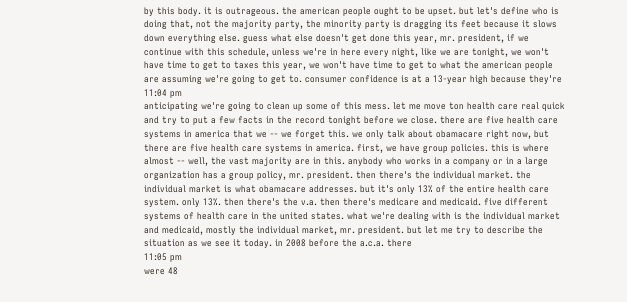by this body. it is outrageous. the american people ought to be upset. but let's define who is doing that, not the majority party, the minority party is dragging its feet because it slows down everything else. guess what else doesn't get done this year, mr. president, if we continue with this schedule, unless we're in here every night, like we are tonight, we won't have time to get to taxes this year, we won't have time to get to what the american people are assuming we're going to get to. consumer confidence is at a 13-year high because they're
11:04 pm
anticipating we're going to clean up some of this mess. let me move ton health care real quick and try to put a few facts in the record tonight before we close. there are five health care systems in america that we -- we forget this. we only talk about obamacare right now, but there are five health care systems in america. first, we have group policies. this is where almost -- well, the vast majority are in this. anybody who works in a company or in a large organization has a group policy, mr. president. then there's the individual market. the individual market is what obamacare addresses. but it's only 13% of the entire health care system. only 13%. then there's the v.a. then there's medicare and medicaid. five different systems of health care in the united states. what we're dealing with is the individual market and medicaid, mostly the individual market, mr. president. but let me try to describe the situation as we see it today. in 2008 before the a.c.a. there
11:05 pm
were 48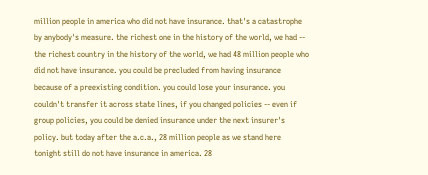million people in america who did not have insurance. that's a catastrophe by anybody's measure. the richest one in the history of the world, we had -- the richest country in the history of the world, we had 48 million people who did not have insurance. you could be precluded from having insurance because of a preexisting condition. you could lose your insurance. you couldn't transfer it across state lines, if you changed policies -- even if group policies, you could be denied insurance under the next insurer's policy. but today after the a.c.a., 28 million people as we stand here tonight still do not have insurance in america. 28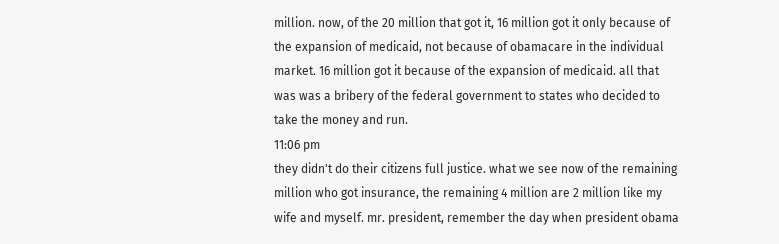million. now, of the 20 million that got it, 16 million got it only because of the expansion of medicaid, not because of obamacare in the individual market. 16 million got it because of the expansion of medicaid. all that was was a bribery of the federal government to states who decided to take the money and run.
11:06 pm
they didn't do their citizens full justice. what we see now of the remaining million who got insurance, the remaining 4 million are 2 million like my wife and myself. mr. president, remember the day when president obama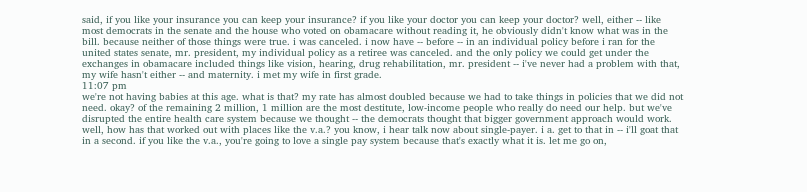said, if you like your insurance you can keep your insurance? if you like your doctor you can keep your doctor? well, either -- like most democrats in the senate and the house who voted on obamacare without reading it, he obviously didn't know what was in the bill. because neither of those things were true. i was canceled. i now have -- before -- in an individual policy before i ran for the united states senate, mr. president, my individual policy as a retiree was canceled. and the only policy we could get under the exchanges in obamacare included things like vision, hearing, drug rehabilitation, mr. president -- i've never had a problem with that, my wife hasn't either -- and maternity. i met my wife in first grade.
11:07 pm
we're not having babies at this age. what is that? my rate has almost doubled because we had to take things in policies that we did not need. okay? of the remaining 2 million, 1 million are the most destitute, low-income people who really do need our help. but we've disrupted the entire health care system because we thought -- the democrats thought that bigger government approach would work. well, how has that worked out with places like the v.a.? you know, i hear talk now about single-payer. i a. get to that in -- i'll goat that in a second. if you like the v.a., you're going to love a single pay system because that's exactly what it is. let me go on,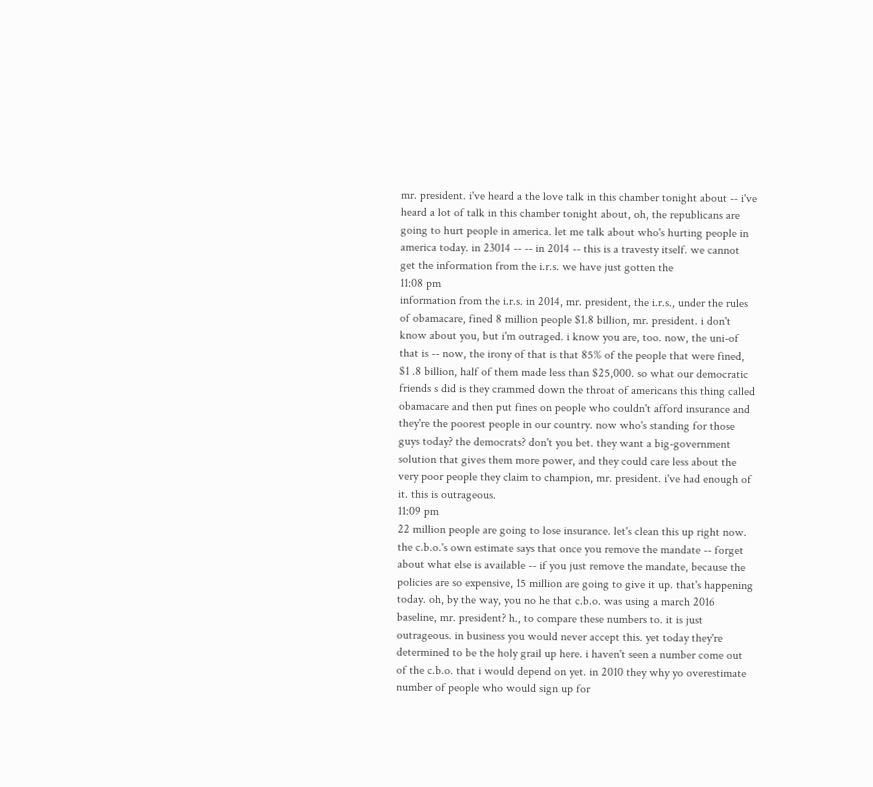mr. president. i've heard a the love talk in this chamber tonight about -- i've heard a lot of talk in this chamber tonight about, oh, the republicans are going to hurt people in america. let me talk about who's hurting people in america today. in 23014 -- -- in 2014 -- this is a travesty itself. we cannot get the information from the i.r.s. we have just gotten the
11:08 pm
information from the i.r.s. in 2014, mr. president, the i.r.s., under the rules of obamacare, fined 8 million people $1.8 billion, mr. president. i don't know about you, but i'm outraged. i know you are, too. now, the uni-of that is -- now, the irony of that is that 85% of the people that were fined, $1 .8 billion, half of them made less than $25,000. so what our democratic friends s did is they crammed down the throat of americans this thing called obamacare and then put fines on people who couldn't afford insurance and they're the poorest people in our country. now who's standing for those guys today? the democrats? don't you bet. they want a big-government solution that gives them more power, and they could care less about the very poor people they claim to champion, mr. president. i've had enough of it. this is outrageous.
11:09 pm
22 million people are going to lose insurance. let's clean this up right now. the c.b.o.'s own estimate says that once you remove the mandate -- forget about what else is available -- if you just remove the mandate, because the policies are so expensive, 15 million are going to give it up. that's happening today. oh, by the way, you no he that c.b.o. was using a march 2016 baseline, mr. president? h., to compare these numbers to. it is just outrageous. in business you would never accept this. yet today they're determined to be the holy grail up here. i haven't seen a number come out of the c.b.o. that i would depend on yet. in 2010 they why yo overestimate number of people who would sign up for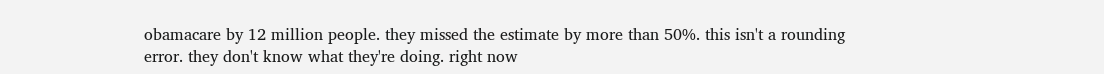obamacare by 12 million people. they missed the estimate by more than 50%. this isn't a rounding error. they don't know what they're doing. right now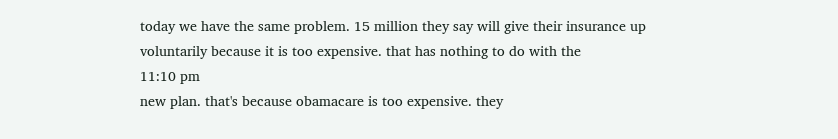today we have the same problem. 15 million they say will give their insurance up voluntarily because it is too expensive. that has nothing to do with the
11:10 pm
new plan. that's because obamacare is too expensive. they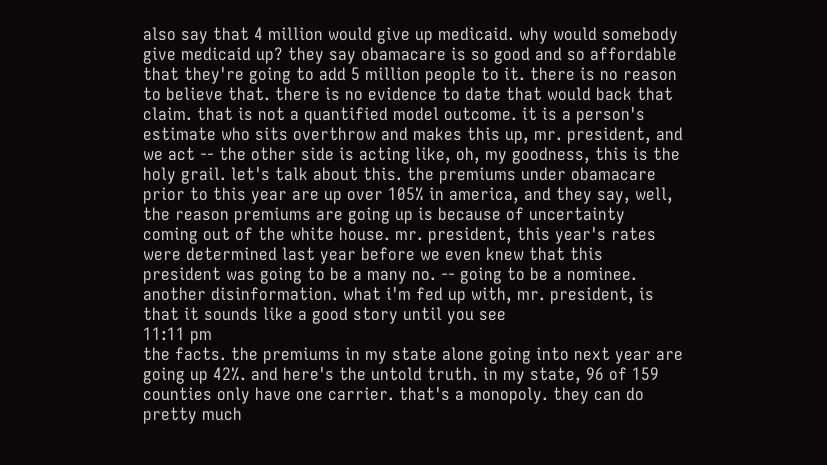also say that 4 million would give up medicaid. why would somebody give medicaid up? they say obamacare is so good and so affordable that they're going to add 5 million people to it. there is no reason to believe that. there is no evidence to date that would back that claim. that is not a quantified model outcome. it is a person's estimate who sits overthrow and makes this up, mr. president, and we act -- the other side is acting like, oh, my goodness, this is the holy grail. let's talk about this. the premiums under obamacare prior to this year are up over 105% in america, and they say, well, the reason premiums are going up is because of uncertainty coming out of the white house. mr. president, this year's rates were determined last year before we even knew that this president was going to be a many no. -- going to be a nominee. another disinformation. what i'm fed up with, mr. president, is that it sounds like a good story until you see
11:11 pm
the facts. the premiums in my state alone going into next year are going up 42%. and here's the untold truth. in my state, 96 of 159 counties only have one carrier. that's a monopoly. they can do pretty much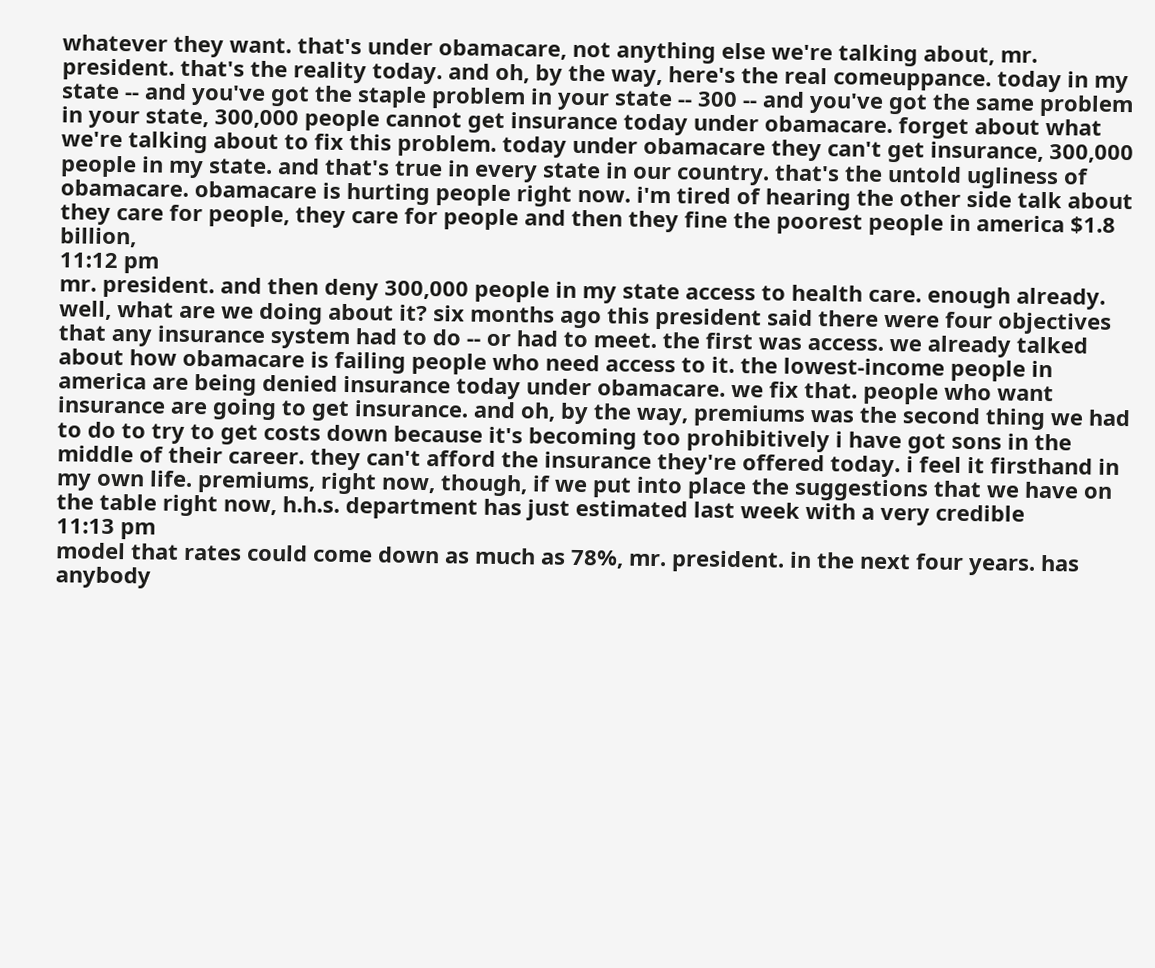whatever they want. that's under obamacare, not anything else we're talking about, mr. president. that's the reality today. and oh, by the way, here's the real comeuppance. today in my state -- and you've got the staple problem in your state -- 300 -- and you've got the same problem in your state, 300,000 people cannot get insurance today under obamacare. forget about what we're talking about to fix this problem. today under obamacare they can't get insurance, 300,000 people in my state. and that's true in every state in our country. that's the untold ugliness of obamacare. obamacare is hurting people right now. i'm tired of hearing the other side talk about they care for people, they care for people and then they fine the poorest people in america $1.8 billion,
11:12 pm
mr. president. and then deny 300,000 people in my state access to health care. enough already. well, what are we doing about it? six months ago this president said there were four objectives that any insurance system had to do -- or had to meet. the first was access. we already talked about how obamacare is failing people who need access to it. the lowest-income people in america are being denied insurance today under obamacare. we fix that. people who want insurance are going to get insurance. and oh, by the way, premiums was the second thing we had to do to try to get costs down because it's becoming too prohibitively i have got sons in the middle of their career. they can't afford the insurance they're offered today. i feel it firsthand in my own life. premiums, right now, though, if we put into place the suggestions that we have on the table right now, h.h.s. department has just estimated last week with a very credible
11:13 pm
model that rates could come down as much as 78%, mr. president. in the next four years. has anybody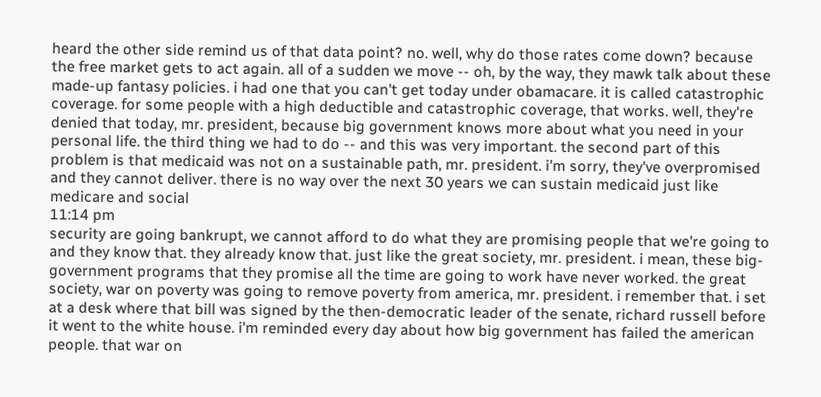heard the other side remind us of that data point? no. well, why do those rates come down? because the free market gets to act again. all of a sudden we move -- oh, by the way, they mawk talk about these made-up fantasy policies. i had one that you can't get today under obamacare. it is called catastrophic coverage. for some people with a high deductible and catastrophic coverage, that works. well, they're denied that today, mr. president, because big government knows more about what you need in your personal life. the third thing we had to do -- and this was very important. the second part of this problem is that medicaid was not on a sustainable path, mr. president. i'm sorry, they've overpromised and they cannot deliver. there is no way over the next 30 years we can sustain medicaid just like medicare and social
11:14 pm
security are going bankrupt, we cannot afford to do what they are promising people that we're going to and they know that. they already know that. just like the great society, mr. president. i mean, these big-government programs that they promise all the time are going to work have never worked. the great society, war on poverty was going to remove poverty from america, mr. president. i remember that. i set at a desk where that bill was signed by the then-democratic leader of the senate, richard russell before it went to the white house. i'm reminded every day about how big government has failed the american people. that war on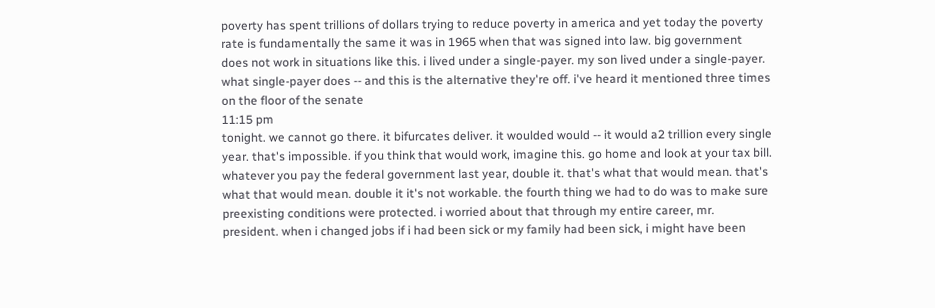poverty has spent trillions of dollars trying to reduce poverty in america and yet today the poverty rate is fundamentally the same it was in 1965 when that was signed into law. big government does not work in situations like this. i lived under a single-payer. my son lived under a single-payer. what single-payer does -- and this is the alternative they're off. i've heard it mentioned three times on the floor of the senate
11:15 pm
tonight. we cannot go there. it bifurcates deliver. it woulded would -- it would a2 trillion every single year. that's impossible. if you think that would work, imagine this. go home and look at your tax bill. whatever you pay the federal government last year, double it. that's what that would mean. that's what that would mean. double it it's not workable. the fourth thing we had to do was to make sure preexisting conditions were protected. i worried about that through my entire career, mr. president. when i changed jobs if i had been sick or my family had been sick, i might have been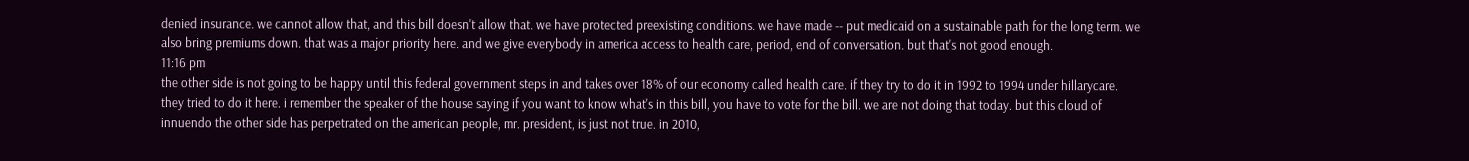denied insurance. we cannot allow that, and this bill doesn't allow that. we have protected preexisting conditions. we have made -- put medicaid on a sustainable path for the long term. we also bring premiums down. that was a major priority here. and we give everybody in america access to health care, period, end of conversation. but that's not good enough.
11:16 pm
the other side is not going to be happy until this federal government steps in and takes over 18% of our economy called health care. if they try to do it in 1992 to 1994 under hillarycare. they tried to do it here. i remember the speaker of the house saying if you want to know what's in this bill, you have to vote for the bill. we are not doing that today. but this cloud of innuendo the other side has perpetrated on the american people, mr. president, is just not true. in 2010,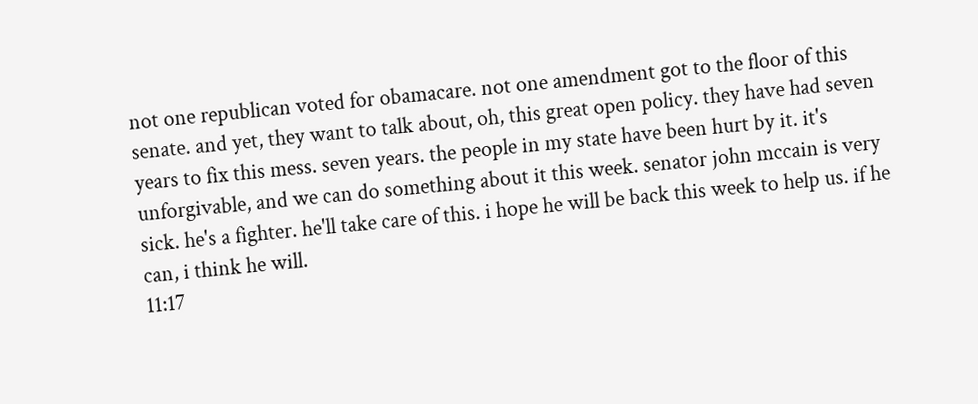not one republican voted for obamacare. not one amendment got to the floor of this senate. and yet, they want to talk about, oh, this great open policy. they have had seven years to fix this mess. seven years. the people in my state have been hurt by it. it's unforgivable, and we can do something about it this week. senator john mccain is very sick. he's a fighter. he'll take care of this. i hope he will be back this week to help us. if he can, i think he will.
11:17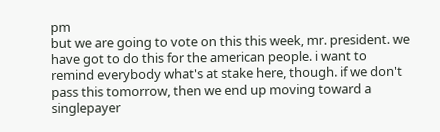pm
but we are going to vote on this this week, mr. president. we have got to do this for the american people. i want to remind everybody what's at stake here, though. if we don't pass this tomorrow, then we end up moving toward a singlepayer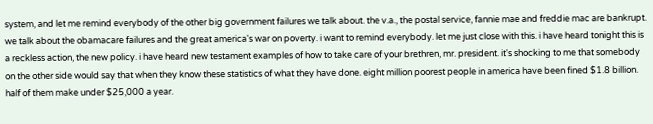system, and let me remind everybody of the other big government failures we talk about. the v.a., the postal service, fannie mae and freddie mac are bankrupt. we talk about the obamacare failures and the great america's war on poverty. i want to remind everybody. let me just close with this. i have heard tonight this is a reckless action, the new policy. i have heard new testament examples of how to take care of your brethren, mr. president. it's shocking to me that somebody on the other side would say that when they know these statistics of what they have done. eight million poorest people in america have been fined $1.8 billion. half of them make under $25,000 a year.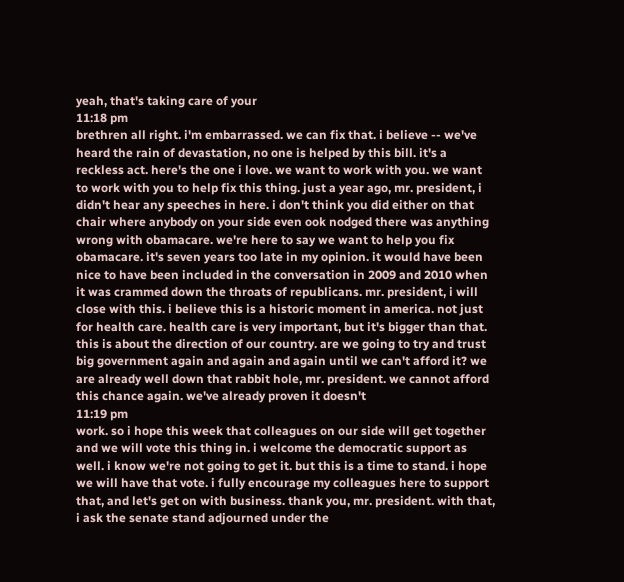yeah, that's taking care of your
11:18 pm
brethren all right. i'm embarrassed. we can fix that. i believe -- we've heard the rain of devastation, no one is helped by this bill. it's a reckless act. here's the one i love. we want to work with you. we want to work with you to help fix this thing. just a year ago, mr. president, i didn't hear any speeches in here. i don't think you did either on that chair where anybody on your side even ook nodged there was anything wrong with obamacare. we're here to say we want to help you fix obamacare. it's seven years too late in my opinion. it would have been nice to have been included in the conversation in 2009 and 2010 when it was crammed down the throats of republicans. mr. president, i will close with this. i believe this is a historic moment in america. not just for health care. health care is very important, but it's bigger than that. this is about the direction of our country. are we going to try and trust big government again and again and again until we can't afford it? we are already well down that rabbit hole, mr. president. we cannot afford this chance again. we've already proven it doesn't
11:19 pm
work. so i hope this week that colleagues on our side will get together and we will vote this thing in. i welcome the democratic support as well. i know we're not going to get it. but this is a time to stand. i hope we will have that vote. i fully encourage my colleagues here to support that, and let's get on with business. thank you, mr. president. with that, i ask the senate stand adjourned under the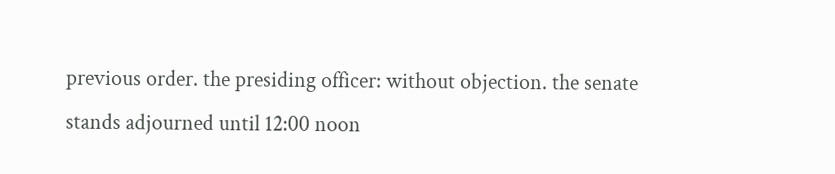previous order. the presiding officer: without objection. the senate stands adjourned until 12:00 noon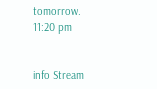tomorrow.
11:20 pm


info Stream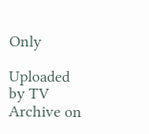Only

Uploaded by TV Archive on